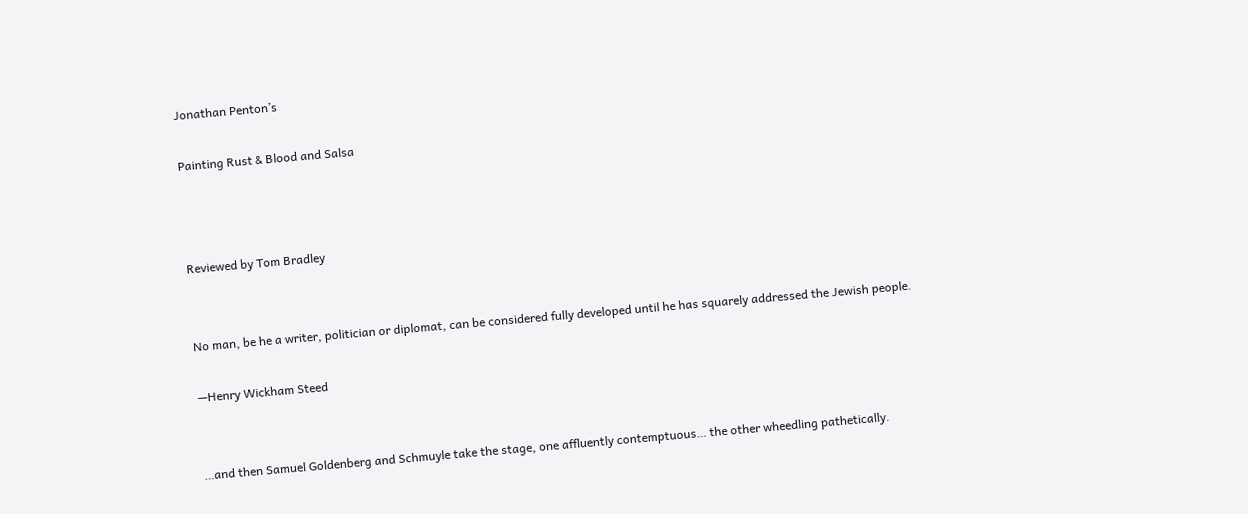Jonathan Penton’s

Painting Rust & Blood and Salsa



Reviewed by Tom Bradley


No man, be he a writer, politician or diplomat, can be considered fully developed until he has squarely addressed the Jewish people.

—Henry Wickham Steed


…and then Samuel Goldenberg and Schmuyle take the stage, one affluently contemptuous… the other wheedling pathetically.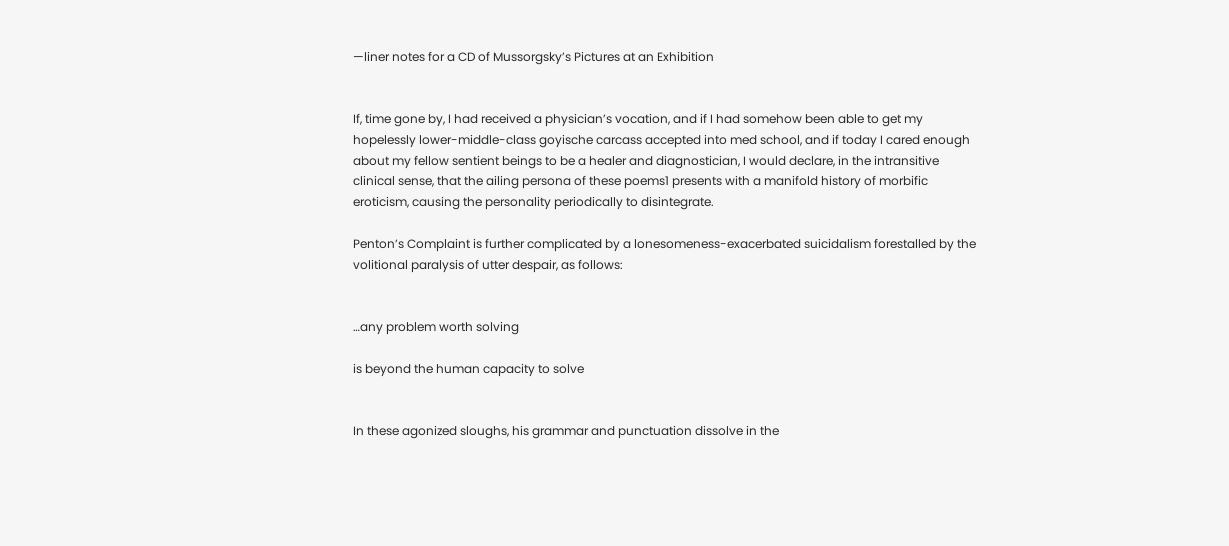—liner notes for a CD of Mussorgsky’s Pictures at an Exhibition


If, time gone by, I had received a physician’s vocation, and if I had somehow been able to get my hopelessly lower-middle-class goyische carcass accepted into med school, and if today I cared enough about my fellow sentient beings to be a healer and diagnostician, I would declare, in the intransitive clinical sense, that the ailing persona of these poems1 presents with a manifold history of morbific eroticism, causing the personality periodically to disintegrate.

Penton’s Complaint is further complicated by a lonesomeness-exacerbated suicidalism forestalled by the volitional paralysis of utter despair, as follows:


…any problem worth solving

is beyond the human capacity to solve


In these agonized sloughs, his grammar and punctuation dissolve in the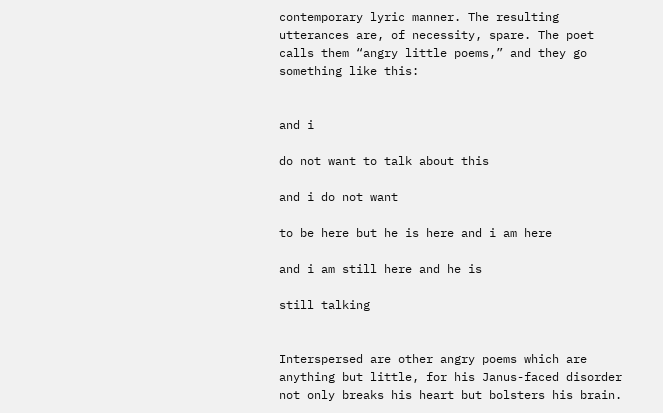contemporary lyric manner. The resulting utterances are, of necessity, spare. The poet calls them “angry little poems,” and they go something like this:


and i

do not want to talk about this

and i do not want

to be here but he is here and i am here

and i am still here and he is

still talking


Interspersed are other angry poems which are anything but little, for his Janus-faced disorder not only breaks his heart but bolsters his brain.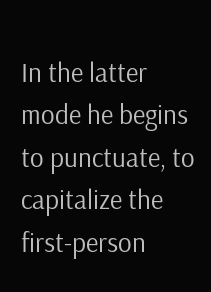In the latter mode he begins to punctuate, to capitalize the first-person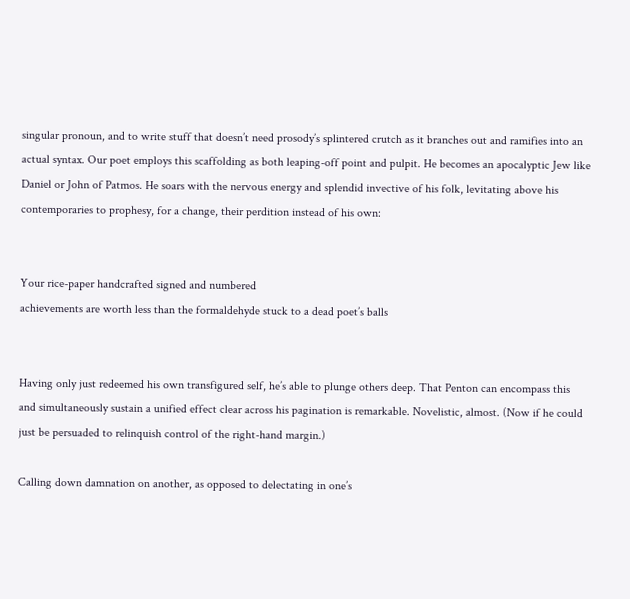singular pronoun, and to write stuff that doesn’t need prosody’s splintered crutch as it branches out and ramifies into an actual syntax. Our poet employs this scaffolding as both leaping-off point and pulpit. He becomes an apocalyptic Jew like Daniel or John of Patmos. He soars with the nervous energy and splendid invective of his folk, levitating above his contemporaries to prophesy, for a change, their perdition instead of his own:


Your rice-paper handcrafted signed and numbered
achievements are worth less than the formaldehyde stuck to a dead poet’s balls


Having only just redeemed his own transfigured self, he’s able to plunge others deep. That Penton can encompass this and simultaneously sustain a unified effect clear across his pagination is remarkable. Novelistic, almost. (Now if he could just be persuaded to relinquish control of the right-hand margin.)

Calling down damnation on another, as opposed to delectating in one’s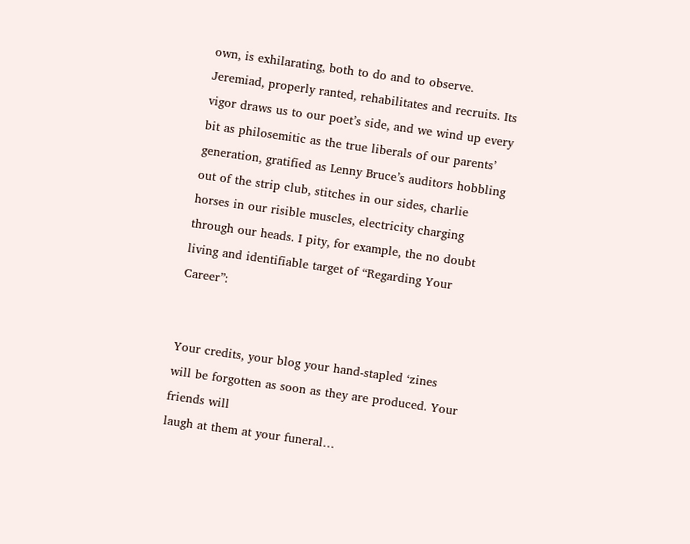own, is exhilarating, both to do and to observe. Jeremiad, properly ranted, rehabilitates and recruits. Its vigor draws us to our poet’s side, and we wind up every bit as philosemitic as the true liberals of our parents’ generation, gratified as Lenny Bruce’s auditors hobbling out of the strip club, stitches in our sides, charlie horses in our risible muscles, electricity charging through our heads. I pity, for example, the no doubt living and identifiable target of “Regarding Your Career”:


Your credits, your blog your hand-stapled ‘zines
will be forgotten as soon as they are produced. Your friends will
laugh at them at your funeral…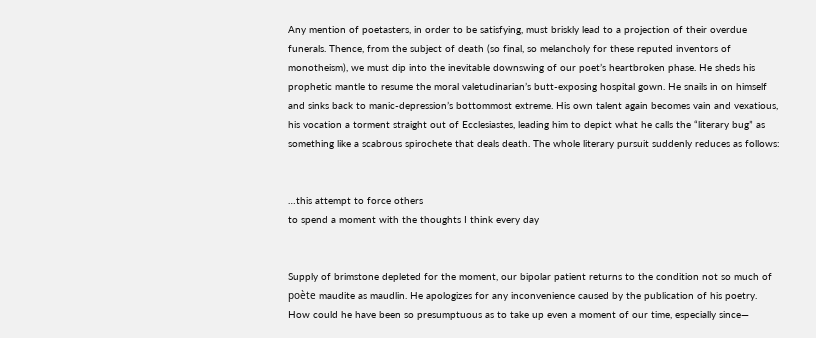Any mention of poetasters, in order to be satisfying, must briskly lead to a projection of their overdue funerals. Thence, from the subject of death (so final, so melancholy for these reputed inventors of monotheism), we must dip into the inevitable downswing of our poet’s heartbroken phase. He sheds his prophetic mantle to resume the moral valetudinarian’s butt-exposing hospital gown. He snails in on himself and sinks back to manic-depression’s bottommost extreme. His own talent again becomes vain and vexatious, his vocation a torment straight out of Ecclesiastes, leading him to depict what he calls the “literary bug” as something like a scabrous spirochete that deals death. The whole literary pursuit suddenly reduces as follows:


…this attempt to force others
to spend a moment with the thoughts I think every day


Supply of brimstone depleted for the moment, our bipolar patient returns to the condition not so much of poète maudite as maudlin. He apologizes for any inconvenience caused by the publication of his poetry. How could he have been so presumptuous as to take up even a moment of our time, especially since—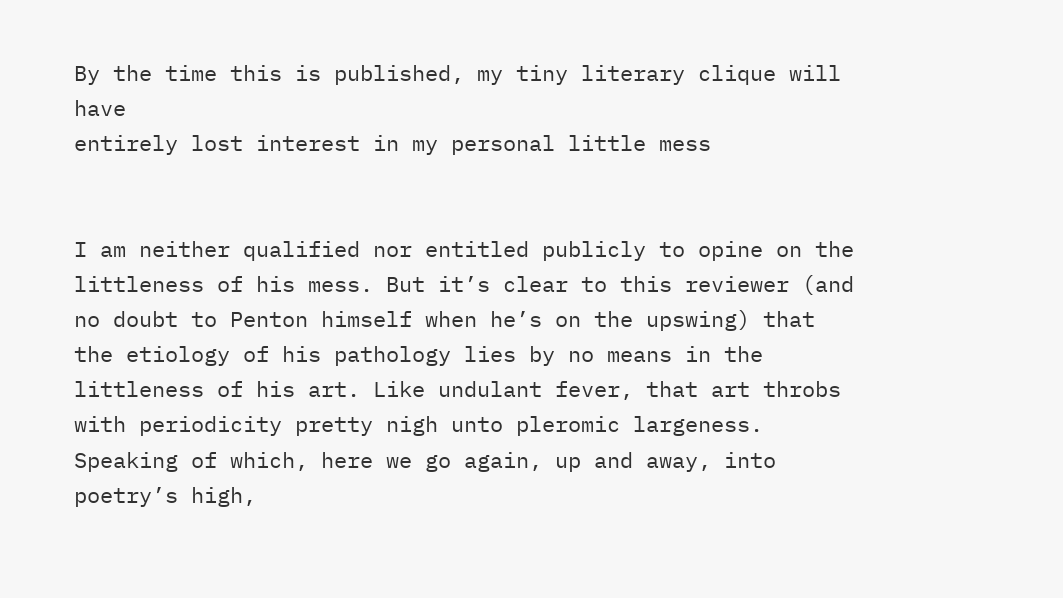By the time this is published, my tiny literary clique will have
entirely lost interest in my personal little mess


I am neither qualified nor entitled publicly to opine on the littleness of his mess. But it’s clear to this reviewer (and no doubt to Penton himself when he’s on the upswing) that the etiology of his pathology lies by no means in the littleness of his art. Like undulant fever, that art throbs with periodicity pretty nigh unto pleromic largeness. Speaking of which, here we go again, up and away, into poetry’s high,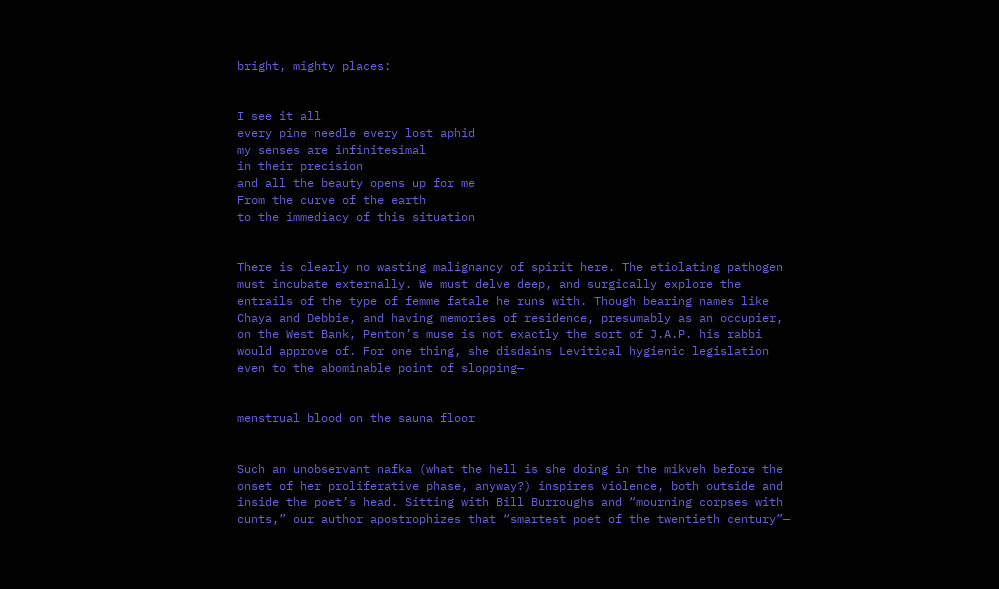bright, mighty places:


I see it all
every pine needle every lost aphid
my senses are infinitesimal
in their precision
and all the beauty opens up for me
From the curve of the earth
to the immediacy of this situation


There is clearly no wasting malignancy of spirit here. The etiolating pathogen must incubate externally. We must delve deep, and surgically explore the entrails of the type of femme fatale he runs with. Though bearing names like Chaya and Debbie, and having memories of residence, presumably as an occupier, on the West Bank, Penton’s muse is not exactly the sort of J.A.P. his rabbi would approve of. For one thing, she disdains Levitical hygienic legislation even to the abominable point of slopping—


menstrual blood on the sauna floor


Such an unobservant nafka (what the hell is she doing in the mikveh before the onset of her proliferative phase, anyway?) inspires violence, both outside and inside the poet’s head. Sitting with Bill Burroughs and “mourning corpses with cunts,” our author apostrophizes that “smartest poet of the twentieth century”—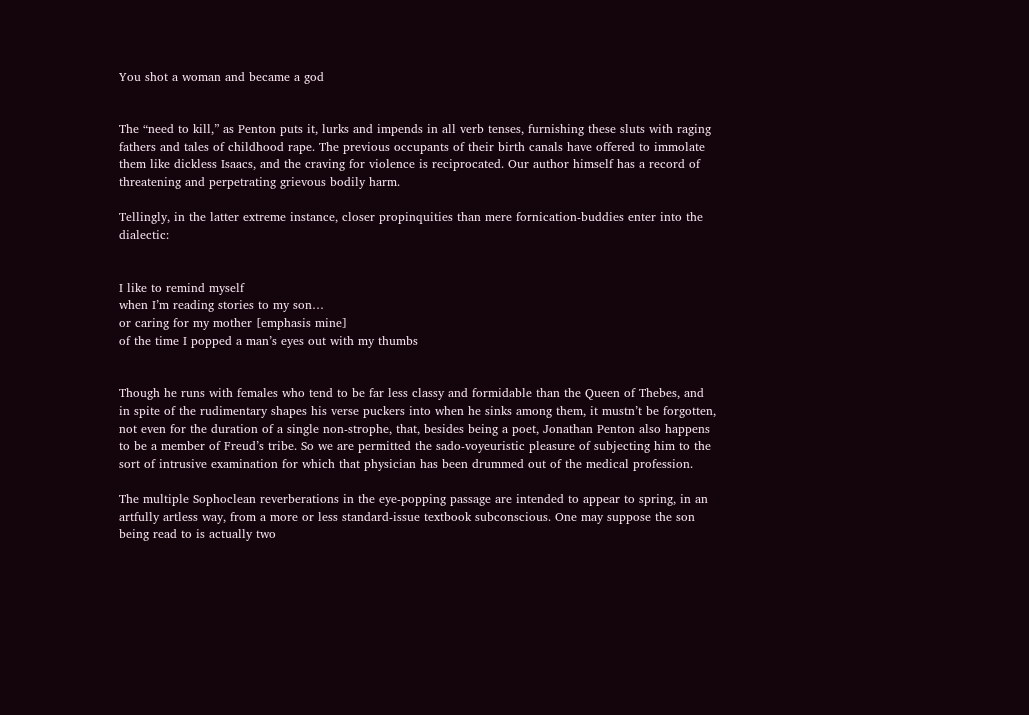You shot a woman and became a god


The “need to kill,” as Penton puts it, lurks and impends in all verb tenses, furnishing these sluts with raging fathers and tales of childhood rape. The previous occupants of their birth canals have offered to immolate them like dickless Isaacs, and the craving for violence is reciprocated. Our author himself has a record of threatening and perpetrating grievous bodily harm.

Tellingly, in the latter extreme instance, closer propinquities than mere fornication-buddies enter into the dialectic:


I like to remind myself
when I’m reading stories to my son…
or caring for my mother [emphasis mine]
of the time I popped a man’s eyes out with my thumbs


Though he runs with females who tend to be far less classy and formidable than the Queen of Thebes, and in spite of the rudimentary shapes his verse puckers into when he sinks among them, it mustn’t be forgotten, not even for the duration of a single non-strophe, that, besides being a poet, Jonathan Penton also happens to be a member of Freud’s tribe. So we are permitted the sado-voyeuristic pleasure of subjecting him to the sort of intrusive examination for which that physician has been drummed out of the medical profession.

The multiple Sophoclean reverberations in the eye-popping passage are intended to appear to spring, in an artfully artless way, from a more or less standard-issue textbook subconscious. One may suppose the son being read to is actually two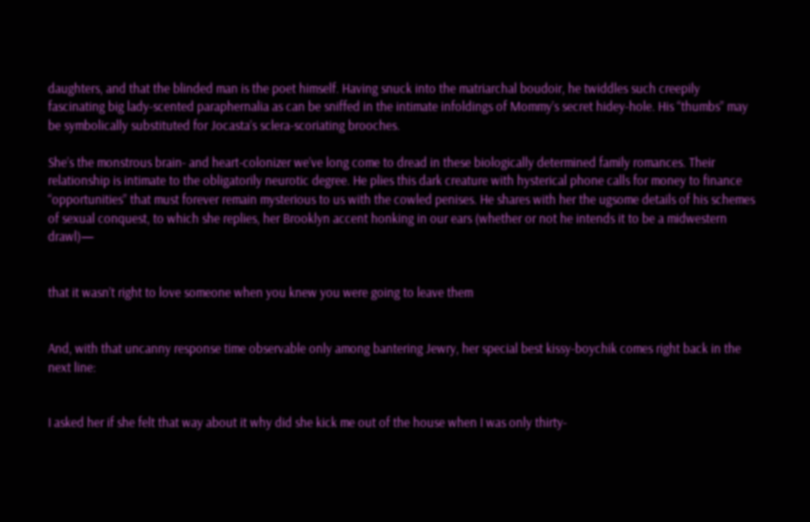daughters, and that the blinded man is the poet himself. Having snuck into the matriarchal boudoir, he twiddles such creepily fascinating big lady-scented paraphernalia as can be sniffed in the intimate infoldings of Mommy’s secret hidey-hole. His “thumbs” may be symbolically substituted for Jocasta’s sclera-scoriating brooches.

She’s the monstrous brain- and heart-colonizer we’ve long come to dread in these biologically determined family romances. Their relationship is intimate to the obligatorily neurotic degree. He plies this dark creature with hysterical phone calls for money to finance “opportunities” that must forever remain mysterious to us with the cowled penises. He shares with her the ugsome details of his schemes of sexual conquest, to which she replies, her Brooklyn accent honking in our ears (whether or not he intends it to be a midwestern drawl)—


that it wasn’t right to love someone when you knew you were going to leave them


And, with that uncanny response time observable only among bantering Jewry, her special best kissy-boychik comes right back in the next line:


I asked her if she felt that way about it why did she kick me out of the house when I was only thirty-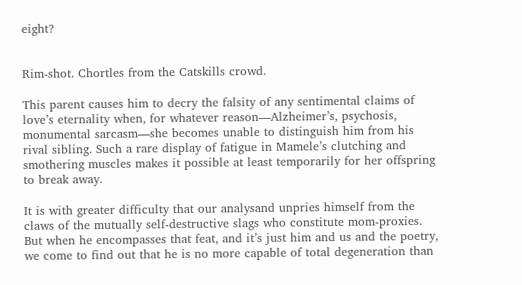eight?


Rim-shot. Chortles from the Catskills crowd.

This parent causes him to decry the falsity of any sentimental claims of love’s eternality when, for whatever reason—Alzheimer’s, psychosis, monumental sarcasm—she becomes unable to distinguish him from his rival sibling. Such a rare display of fatigue in Mamele’s clutching and smothering muscles makes it possible at least temporarily for her offspring to break away.

It is with greater difficulty that our analysand unpries himself from the claws of the mutually self-destructive slags who constitute mom-proxies. But when he encompasses that feat, and it’s just him and us and the poetry, we come to find out that he is no more capable of total degeneration than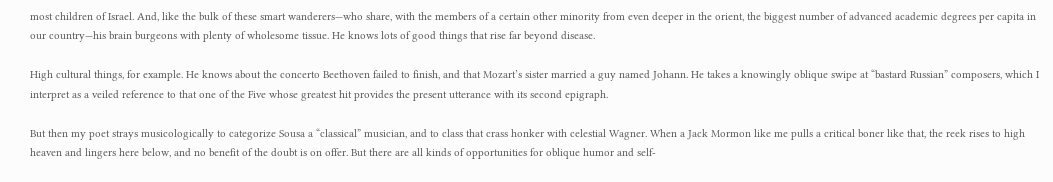most children of Israel. And, like the bulk of these smart wanderers—who share, with the members of a certain other minority from even deeper in the orient, the biggest number of advanced academic degrees per capita in our country—his brain burgeons with plenty of wholesome tissue. He knows lots of good things that rise far beyond disease.

High cultural things, for example. He knows about the concerto Beethoven failed to finish, and that Mozart’s sister married a guy named Johann. He takes a knowingly oblique swipe at “bastard Russian” composers, which I interpret as a veiled reference to that one of the Five whose greatest hit provides the present utterance with its second epigraph.

But then my poet strays musicologically to categorize Sousa a “classical” musician, and to class that crass honker with celestial Wagner. When a Jack Mormon like me pulls a critical boner like that, the reek rises to high heaven and lingers here below, and no benefit of the doubt is on offer. But there are all kinds of opportunities for oblique humor and self-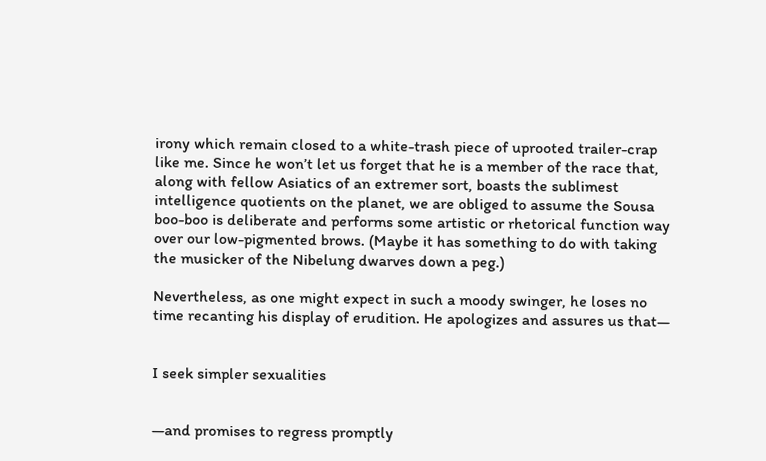irony which remain closed to a white-trash piece of uprooted trailer-crap like me. Since he won’t let us forget that he is a member of the race that, along with fellow Asiatics of an extremer sort, boasts the sublimest intelligence quotients on the planet, we are obliged to assume the Sousa boo-boo is deliberate and performs some artistic or rhetorical function way over our low-pigmented brows. (Maybe it has something to do with taking the musicker of the Nibelung dwarves down a peg.)

Nevertheless, as one might expect in such a moody swinger, he loses no time recanting his display of erudition. He apologizes and assures us that—


I seek simpler sexualities


—and promises to regress promptly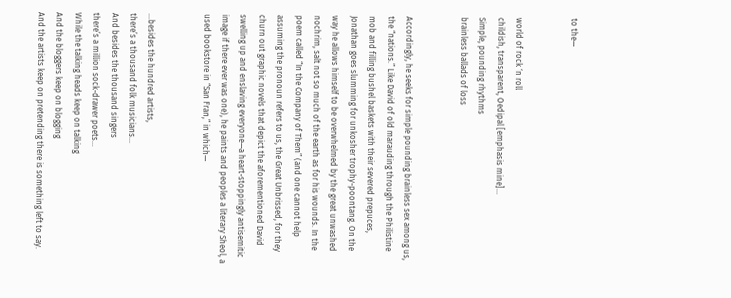to the—


world of rock ‘n roll
childish, transparent, Oedipal [emphasis mine]…
Simple, pounding rhythms
brainless ballads of loss


Accordingly, he seeks for simple pounding brainless sex among us, the “nations.” Like David of old marauding through the Philistine mob and filling bushel baskets with their severed prepuces, Jonathan goes slumming for unkosher trophy-poontang. On the way he allows himself to be overwhelmed by the great unwashed nochrim, salt not so much of the earth as for his wounds. In the poem called “In the Company of Them” (and one cannot help assuming the pronoun refers to us, the Great Unbrissed, for they churn out graphic novels that depict the aforementioned David swelling up and enslaving everyone—a heart-stoppingly antisemitic image if there ever was one), he paints and peoples a literary Sheol, a used bookstore in “San Fran,” in which—


…besides the hundred artists,
there’s a thousand folk musicians…
And besides the thousand singers
there’s a million sock-drawer poets…
While the talking heads keep on talking
And the bloggers keep on blogging
And the artists keep on pretending there is something left to say.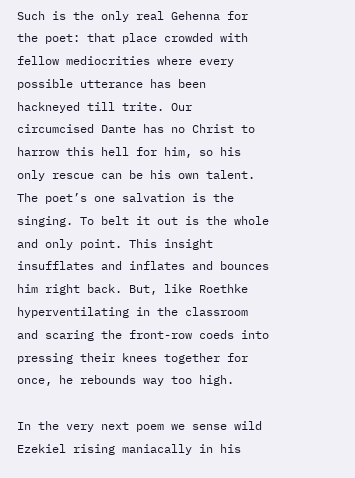Such is the only real Gehenna for the poet: that place crowded with fellow mediocrities where every possible utterance has been hackneyed till trite. Our circumcised Dante has no Christ to harrow this hell for him, so his only rescue can be his own talent. The poet’s one salvation is the singing. To belt it out is the whole and only point. This insight insufflates and inflates and bounces him right back. But, like Roethke hyperventilating in the classroom and scaring the front-row coeds into pressing their knees together for once, he rebounds way too high.

In the very next poem we sense wild Ezekiel rising maniacally in his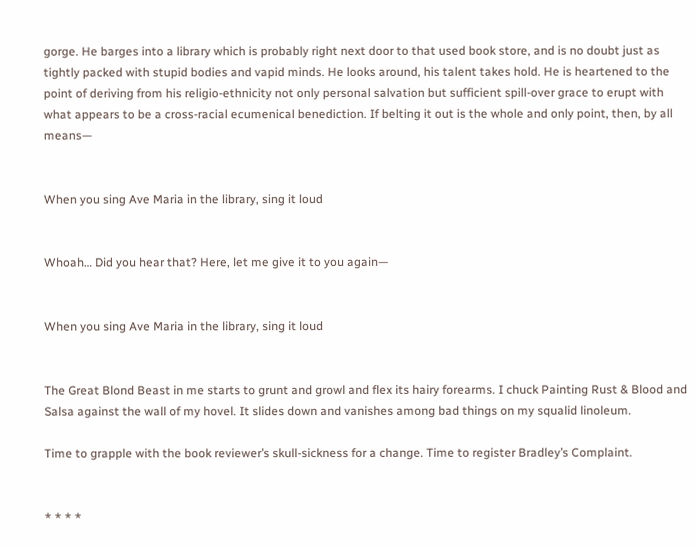gorge. He barges into a library which is probably right next door to that used book store, and is no doubt just as tightly packed with stupid bodies and vapid minds. He looks around, his talent takes hold. He is heartened to the point of deriving from his religio-ethnicity not only personal salvation but sufficient spill-over grace to erupt with what appears to be a cross-racial ecumenical benediction. If belting it out is the whole and only point, then, by all means—


When you sing Ave Maria in the library, sing it loud


Whoah… Did you hear that? Here, let me give it to you again—


When you sing Ave Maria in the library, sing it loud


The Great Blond Beast in me starts to grunt and growl and flex its hairy forearms. I chuck Painting Rust & Blood and Salsa against the wall of my hovel. It slides down and vanishes among bad things on my squalid linoleum.

Time to grapple with the book reviewer’s skull-sickness for a change. Time to register Bradley’s Complaint.


* * * *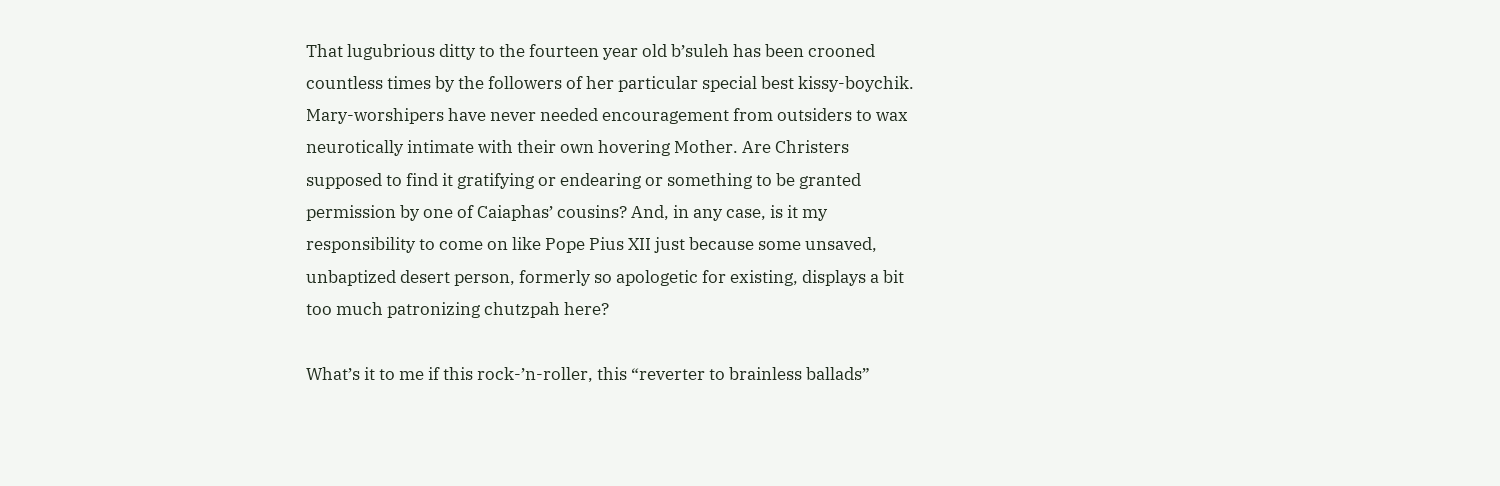That lugubrious ditty to the fourteen year old b’suleh has been crooned countless times by the followers of her particular special best kissy-boychik. Mary-worshipers have never needed encouragement from outsiders to wax neurotically intimate with their own hovering Mother. Are Christers supposed to find it gratifying or endearing or something to be granted permission by one of Caiaphas’ cousins? And, in any case, is it my responsibility to come on like Pope Pius XII just because some unsaved, unbaptized desert person, formerly so apologetic for existing, displays a bit too much patronizing chutzpah here?

What’s it to me if this rock-’n-roller, this “reverter to brainless ballads”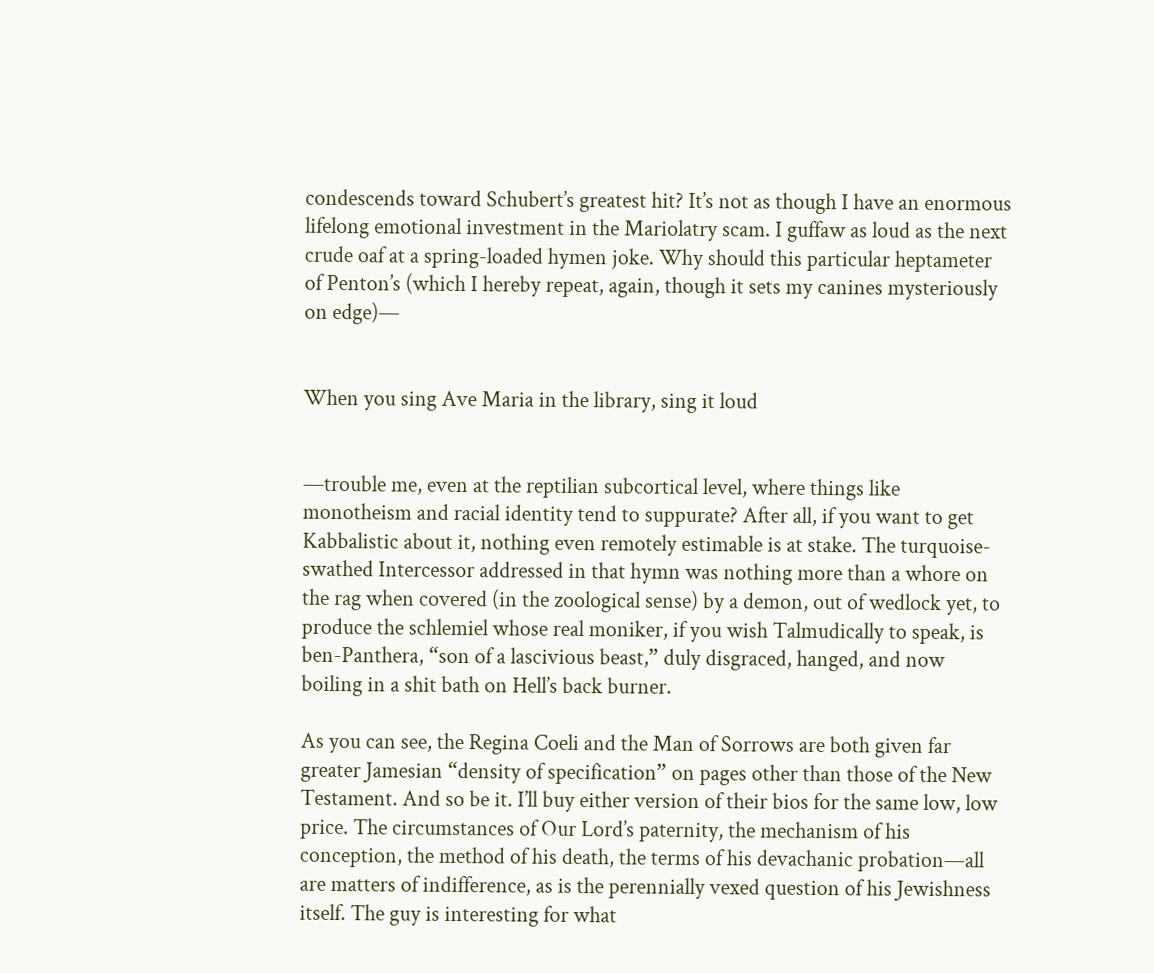condescends toward Schubert’s greatest hit? It’s not as though I have an enormous lifelong emotional investment in the Mariolatry scam. I guffaw as loud as the next crude oaf at a spring-loaded hymen joke. Why should this particular heptameter of Penton’s (which I hereby repeat, again, though it sets my canines mysteriously on edge)—


When you sing Ave Maria in the library, sing it loud


—trouble me, even at the reptilian subcortical level, where things like monotheism and racial identity tend to suppurate? After all, if you want to get Kabbalistic about it, nothing even remotely estimable is at stake. The turquoise-swathed Intercessor addressed in that hymn was nothing more than a whore on the rag when covered (in the zoological sense) by a demon, out of wedlock yet, to produce the schlemiel whose real moniker, if you wish Talmudically to speak, is ben-Panthera, “son of a lascivious beast,” duly disgraced, hanged, and now boiling in a shit bath on Hell’s back burner.

As you can see, the Regina Coeli and the Man of Sorrows are both given far greater Jamesian “density of specification” on pages other than those of the New Testament. And so be it. I’ll buy either version of their bios for the same low, low price. The circumstances of Our Lord’s paternity, the mechanism of his conception, the method of his death, the terms of his devachanic probation—all are matters of indifference, as is the perennially vexed question of his Jewishness itself. The guy is interesting for what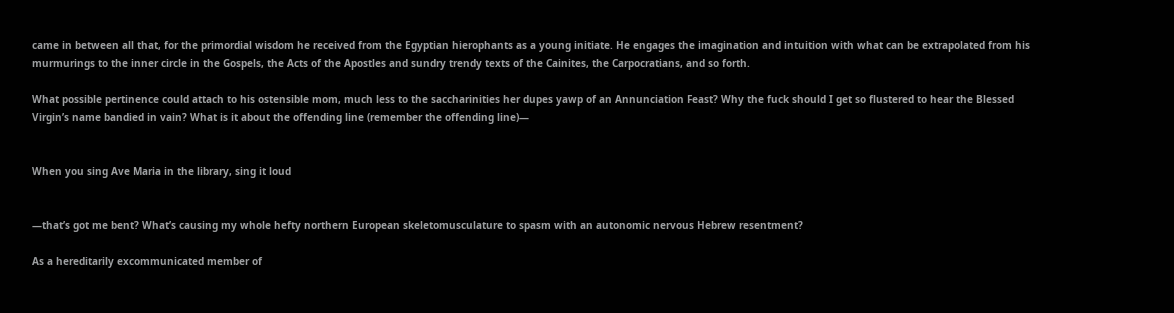came in between all that, for the primordial wisdom he received from the Egyptian hierophants as a young initiate. He engages the imagination and intuition with what can be extrapolated from his murmurings to the inner circle in the Gospels, the Acts of the Apostles and sundry trendy texts of the Cainites, the Carpocratians, and so forth.

What possible pertinence could attach to his ostensible mom, much less to the saccharinities her dupes yawp of an Annunciation Feast? Why the fuck should I get so flustered to hear the Blessed Virgin’s name bandied in vain? What is it about the offending line (remember the offending line)—


When you sing Ave Maria in the library, sing it loud


—that’s got me bent? What’s causing my whole hefty northern European skeletomusculature to spasm with an autonomic nervous Hebrew resentment?

As a hereditarily excommunicated member of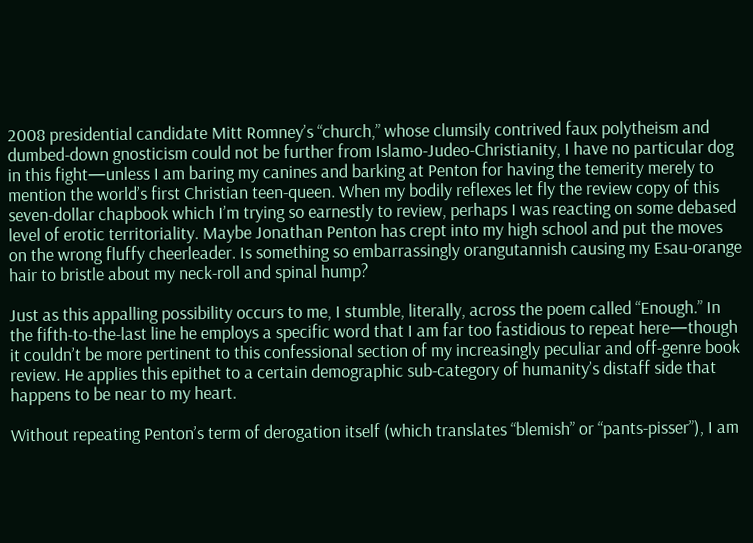2008 presidential candidate Mitt Romney’s “church,” whose clumsily contrived faux polytheism and dumbed-down gnosticism could not be further from Islamo-Judeo-Christianity, I have no particular dog in this fight—unless I am baring my canines and barking at Penton for having the temerity merely to mention the world’s first Christian teen-queen. When my bodily reflexes let fly the review copy of this seven-dollar chapbook which I’m trying so earnestly to review, perhaps I was reacting on some debased level of erotic territoriality. Maybe Jonathan Penton has crept into my high school and put the moves on the wrong fluffy cheerleader. Is something so embarrassingly orangutannish causing my Esau-orange hair to bristle about my neck-roll and spinal hump?

Just as this appalling possibility occurs to me, I stumble, literally, across the poem called “Enough.” In the fifth-to-the-last line he employs a specific word that I am far too fastidious to repeat here—though it couldn’t be more pertinent to this confessional section of my increasingly peculiar and off-genre book review. He applies this epithet to a certain demographic sub-category of humanity’s distaff side that happens to be near to my heart.

Without repeating Penton’s term of derogation itself (which translates “blemish” or “pants-pisser”), I am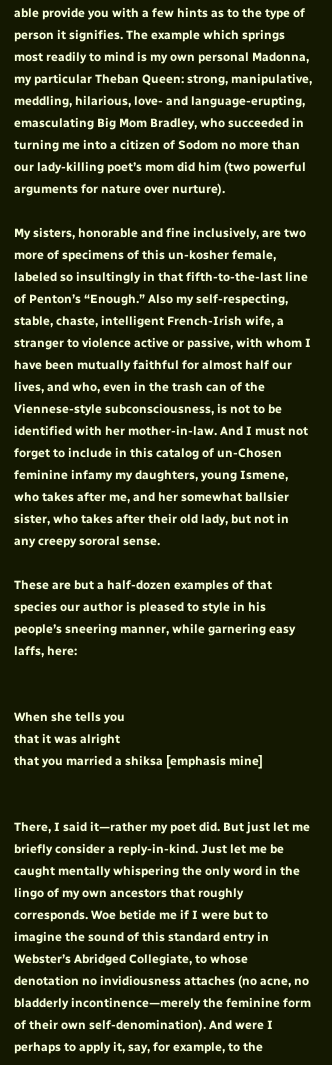able provide you with a few hints as to the type of person it signifies. The example which springs most readily to mind is my own personal Madonna, my particular Theban Queen: strong, manipulative, meddling, hilarious, love- and language-erupting, emasculating Big Mom Bradley, who succeeded in turning me into a citizen of Sodom no more than our lady-killing poet’s mom did him (two powerful arguments for nature over nurture).

My sisters, honorable and fine inclusively, are two more of specimens of this un-kosher female, labeled so insultingly in that fifth-to-the-last line of Penton’s “Enough.” Also my self-respecting, stable, chaste, intelligent French-Irish wife, a stranger to violence active or passive, with whom I have been mutually faithful for almost half our lives, and who, even in the trash can of the Viennese-style subconsciousness, is not to be identified with her mother-in-law. And I must not forget to include in this catalog of un-Chosen feminine infamy my daughters, young Ismene, who takes after me, and her somewhat ballsier sister, who takes after their old lady, but not in any creepy sororal sense.

These are but a half-dozen examples of that species our author is pleased to style in his people’s sneering manner, while garnering easy laffs, here:


When she tells you
that it was alright
that you married a shiksa [emphasis mine]


There, I said it—rather my poet did. But just let me briefly consider a reply-in-kind. Just let me be caught mentally whispering the only word in the lingo of my own ancestors that roughly corresponds. Woe betide me if I were but to imagine the sound of this standard entry in Webster’s Abridged Collegiate, to whose denotation no invidiousness attaches (no acne, no bladderly incontinence—merely the feminine form of their own self-denomination). And were I perhaps to apply it, say, for example, to the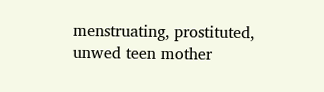menstruating, prostituted, unwed teen mother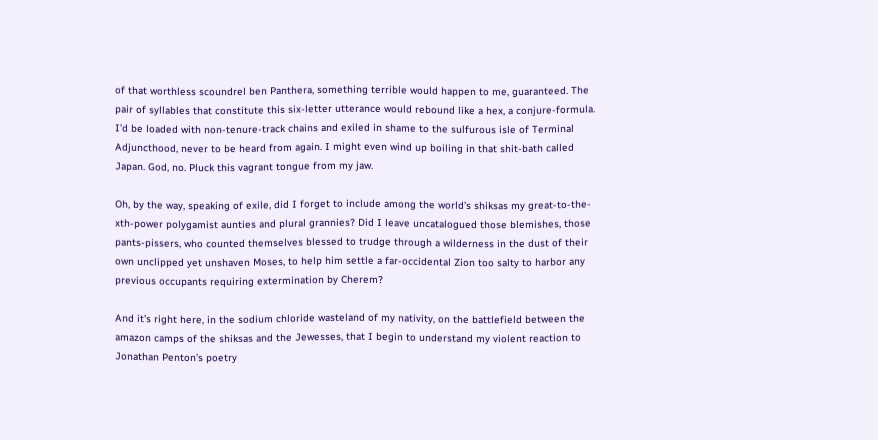of that worthless scoundrel ben Panthera, something terrible would happen to me, guaranteed. The pair of syllables that constitute this six-letter utterance would rebound like a hex, a conjure-formula. I’d be loaded with non-tenure-track chains and exiled in shame to the sulfurous isle of Terminal Adjuncthood, never to be heard from again. I might even wind up boiling in that shit-bath called Japan. God, no. Pluck this vagrant tongue from my jaw.

Oh, by the way, speaking of exile, did I forget to include among the world’s shiksas my great-to-the-xth-power polygamist aunties and plural grannies? Did I leave uncatalogued those blemishes, those pants-pissers, who counted themselves blessed to trudge through a wilderness in the dust of their own unclipped yet unshaven Moses, to help him settle a far-occidental Zion too salty to harbor any previous occupants requiring extermination by Cherem?

And it’s right here, in the sodium chloride wasteland of my nativity, on the battlefield between the amazon camps of the shiksas and the Jewesses, that I begin to understand my violent reaction to Jonathan Penton’s poetry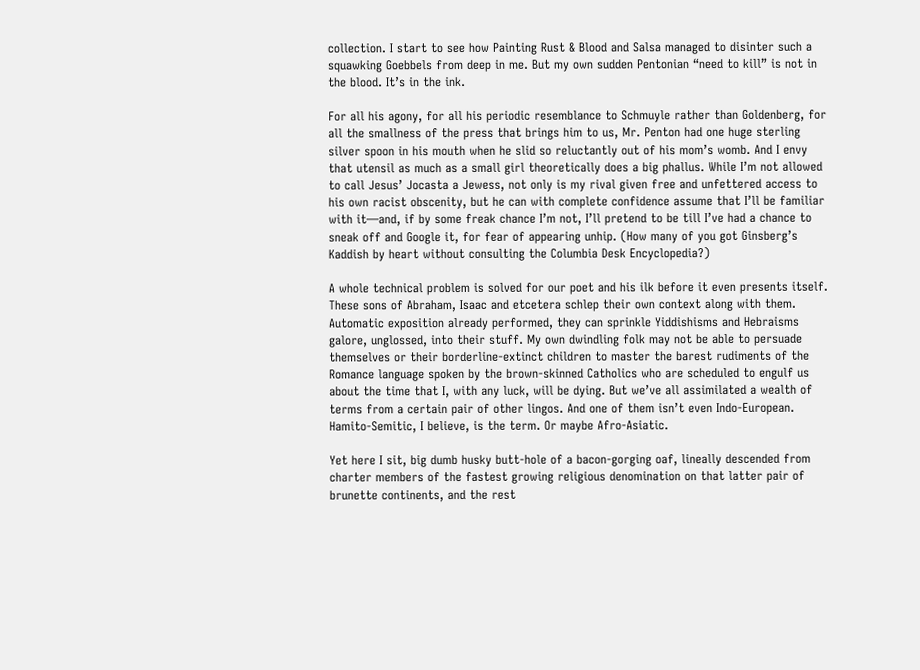collection. I start to see how Painting Rust & Blood and Salsa managed to disinter such a squawking Goebbels from deep in me. But my own sudden Pentonian “need to kill” is not in the blood. It’s in the ink.

For all his agony, for all his periodic resemblance to Schmuyle rather than Goldenberg, for all the smallness of the press that brings him to us, Mr. Penton had one huge sterling silver spoon in his mouth when he slid so reluctantly out of his mom’s womb. And I envy that utensil as much as a small girl theoretically does a big phallus. While I’m not allowed to call Jesus’ Jocasta a Jewess, not only is my rival given free and unfettered access to his own racist obscenity, but he can with complete confidence assume that I’ll be familiar with it—and, if by some freak chance I’m not, I’ll pretend to be till I’ve had a chance to sneak off and Google it, for fear of appearing unhip. (How many of you got Ginsberg’s Kaddish by heart without consulting the Columbia Desk Encyclopedia?)

A whole technical problem is solved for our poet and his ilk before it even presents itself. These sons of Abraham, Isaac and etcetera schlep their own context along with them. Automatic exposition already performed, they can sprinkle Yiddishisms and Hebraisms galore, unglossed, into their stuff. My own dwindling folk may not be able to persuade themselves or their borderline-extinct children to master the barest rudiments of the Romance language spoken by the brown-skinned Catholics who are scheduled to engulf us about the time that I, with any luck, will be dying. But we’ve all assimilated a wealth of terms from a certain pair of other lingos. And one of them isn’t even Indo-European. Hamito-Semitic, I believe, is the term. Or maybe Afro-Asiatic.

Yet here I sit, big dumb husky butt-hole of a bacon-gorging oaf, lineally descended from charter members of the fastest growing religious denomination on that latter pair of brunette continents, and the rest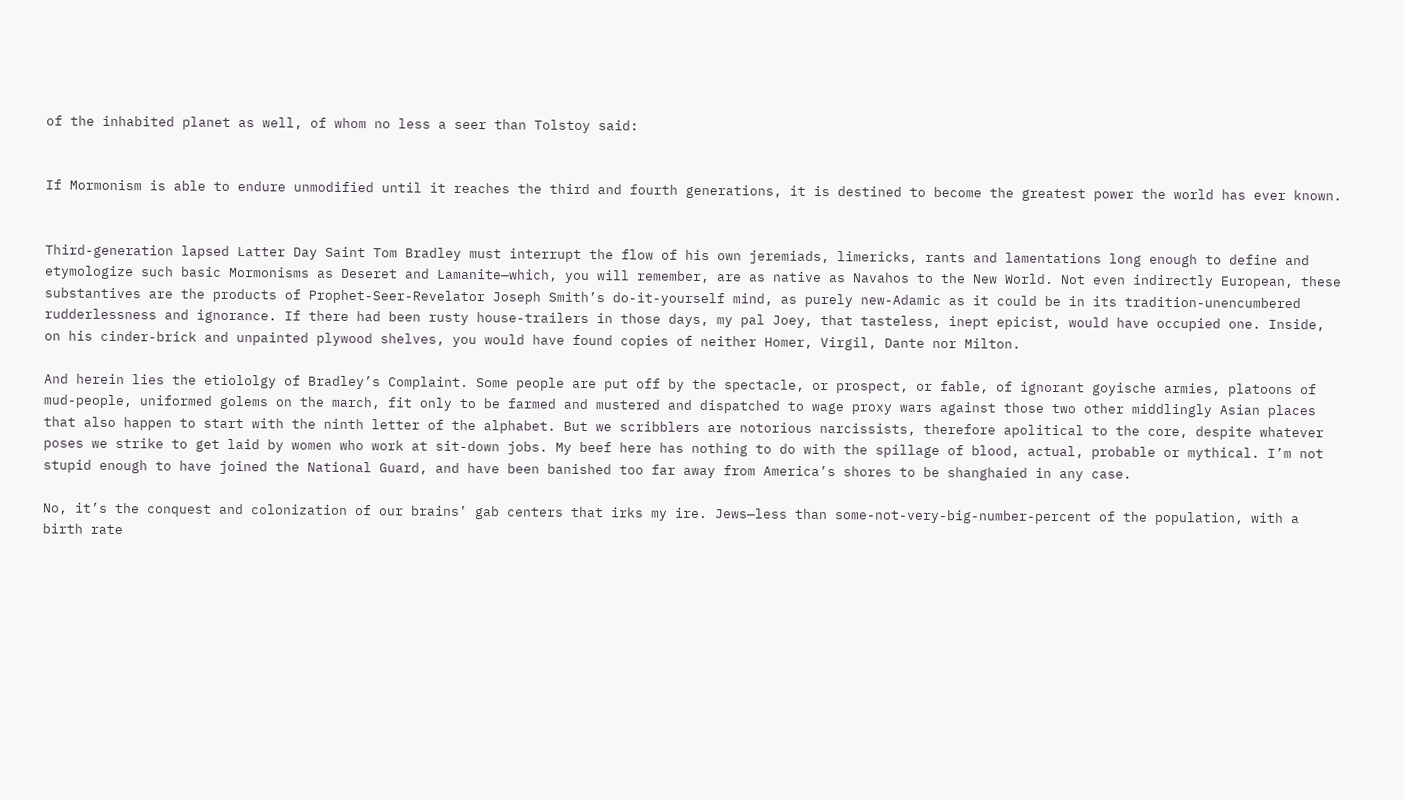of the inhabited planet as well, of whom no less a seer than Tolstoy said:


If Mormonism is able to endure unmodified until it reaches the third and fourth generations, it is destined to become the greatest power the world has ever known.


Third-generation lapsed Latter Day Saint Tom Bradley must interrupt the flow of his own jeremiads, limericks, rants and lamentations long enough to define and etymologize such basic Mormonisms as Deseret and Lamanite—which, you will remember, are as native as Navahos to the New World. Not even indirectly European, these substantives are the products of Prophet-Seer-Revelator Joseph Smith’s do-it-yourself mind, as purely new-Adamic as it could be in its tradition-unencumbered rudderlessness and ignorance. If there had been rusty house-trailers in those days, my pal Joey, that tasteless, inept epicist, would have occupied one. Inside, on his cinder-brick and unpainted plywood shelves, you would have found copies of neither Homer, Virgil, Dante nor Milton.

And herein lies the etiololgy of Bradley’s Complaint. Some people are put off by the spectacle, or prospect, or fable, of ignorant goyische armies, platoons of mud-people, uniformed golems on the march, fit only to be farmed and mustered and dispatched to wage proxy wars against those two other middlingly Asian places that also happen to start with the ninth letter of the alphabet. But we scribblers are notorious narcissists, therefore apolitical to the core, despite whatever poses we strike to get laid by women who work at sit-down jobs. My beef here has nothing to do with the spillage of blood, actual, probable or mythical. I’m not stupid enough to have joined the National Guard, and have been banished too far away from America’s shores to be shanghaied in any case.

No, it’s the conquest and colonization of our brains’ gab centers that irks my ire. Jews—less than some-not-very-big-number-percent of the population, with a birth rate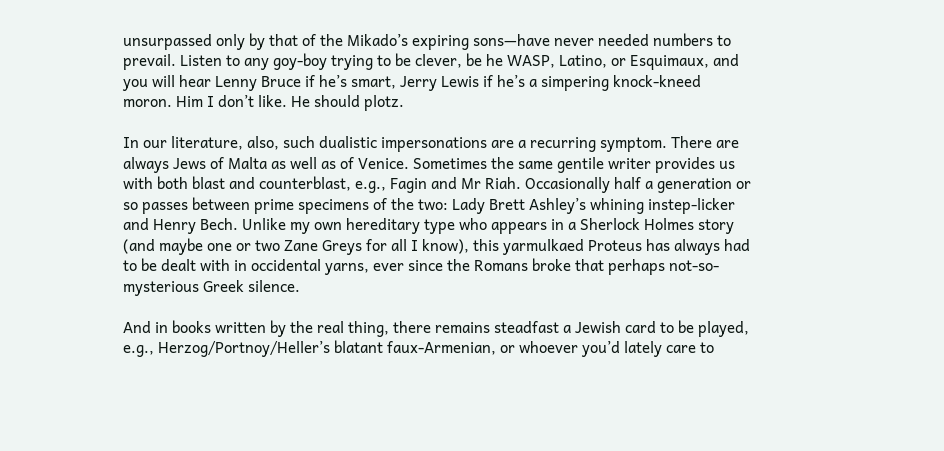unsurpassed only by that of the Mikado’s expiring sons—have never needed numbers to prevail. Listen to any goy-boy trying to be clever, be he WASP, Latino, or Esquimaux, and you will hear Lenny Bruce if he’s smart, Jerry Lewis if he’s a simpering knock-kneed moron. Him I don’t like. He should plotz.

In our literature, also, such dualistic impersonations are a recurring symptom. There are always Jews of Malta as well as of Venice. Sometimes the same gentile writer provides us with both blast and counterblast, e.g., Fagin and Mr Riah. Occasionally half a generation or so passes between prime specimens of the two: Lady Brett Ashley’s whining instep-licker and Henry Bech. Unlike my own hereditary type who appears in a Sherlock Holmes story (and maybe one or two Zane Greys for all I know), this yarmulkaed Proteus has always had to be dealt with in occidental yarns, ever since the Romans broke that perhaps not-so-mysterious Greek silence.

And in books written by the real thing, there remains steadfast a Jewish card to be played, e.g., Herzog/Portnoy/Heller’s blatant faux-Armenian, or whoever you’d lately care to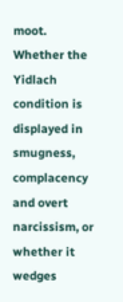moot. Whether the Yidlach condition is displayed in smugness, complacency and overt narcissism, or whether it wedges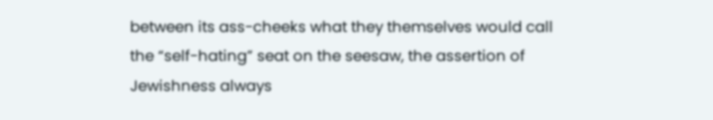between its ass-cheeks what they themselves would call the “self-hating” seat on the seesaw, the assertion of Jewishness always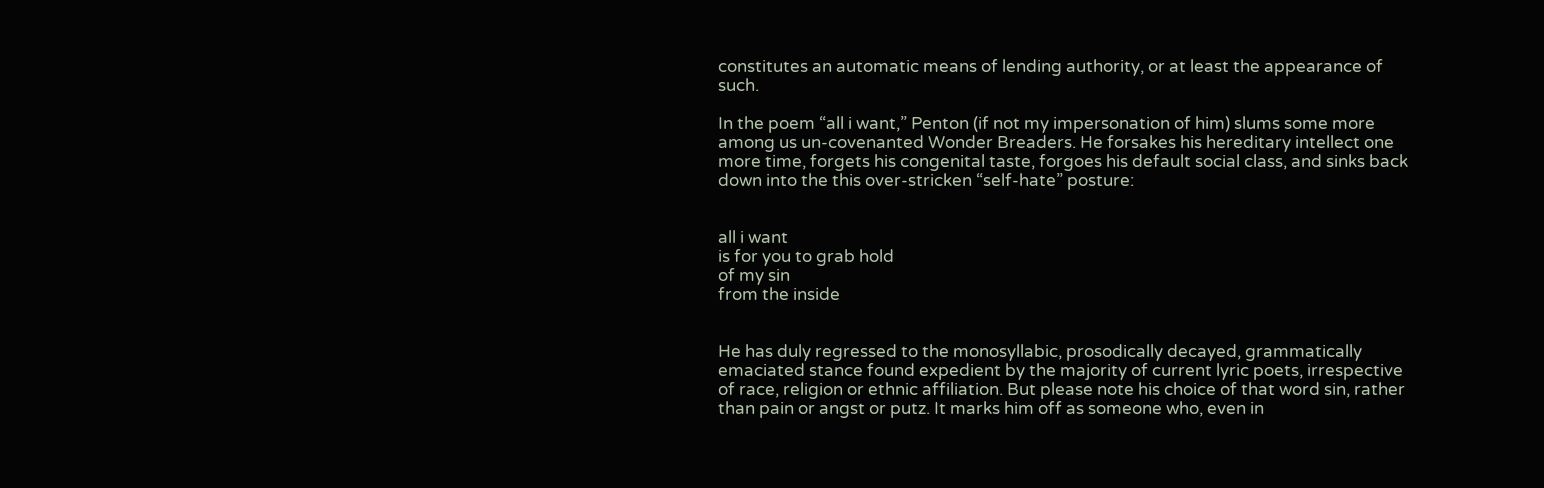constitutes an automatic means of lending authority, or at least the appearance of such.

In the poem “all i want,” Penton (if not my impersonation of him) slums some more among us un-covenanted Wonder Breaders. He forsakes his hereditary intellect one more time, forgets his congenital taste, forgoes his default social class, and sinks back down into the this over-stricken “self-hate” posture:


all i want
is for you to grab hold
of my sin
from the inside


He has duly regressed to the monosyllabic, prosodically decayed, grammatically emaciated stance found expedient by the majority of current lyric poets, irrespective of race, religion or ethnic affiliation. But please note his choice of that word sin, rather than pain or angst or putz. It marks him off as someone who, even in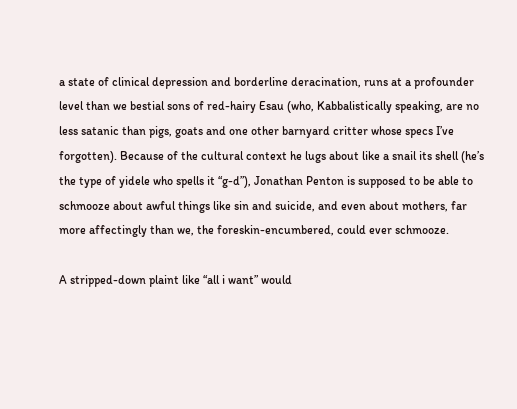a state of clinical depression and borderline deracination, runs at a profounder level than we bestial sons of red-hairy Esau (who, Kabbalistically speaking, are no less satanic than pigs, goats and one other barnyard critter whose specs I’ve forgotten). Because of the cultural context he lugs about like a snail its shell (he’s the type of yidele who spells it “g-d”), Jonathan Penton is supposed to be able to schmooze about awful things like sin and suicide, and even about mothers, far more affectingly than we, the foreskin-encumbered, could ever schmooze.

A stripped-down plaint like “all i want” would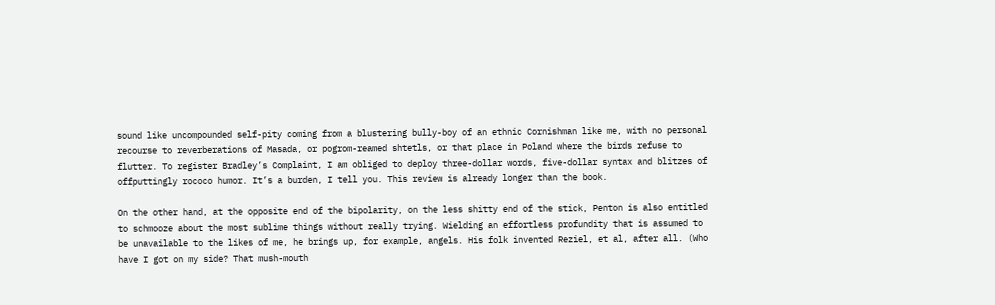sound like uncompounded self-pity coming from a blustering bully-boy of an ethnic Cornishman like me, with no personal recourse to reverberations of Masada, or pogrom-reamed shtetls, or that place in Poland where the birds refuse to flutter. To register Bradley’s Complaint, I am obliged to deploy three-dollar words, five-dollar syntax and blitzes of offputtingly rococo humor. It’s a burden, I tell you. This review is already longer than the book.

On the other hand, at the opposite end of the bipolarity, on the less shitty end of the stick, Penton is also entitled to schmooze about the most sublime things without really trying. Wielding an effortless profundity that is assumed to be unavailable to the likes of me, he brings up, for example, angels. His folk invented Reziel, et al, after all. (Who have I got on my side? That mush-mouth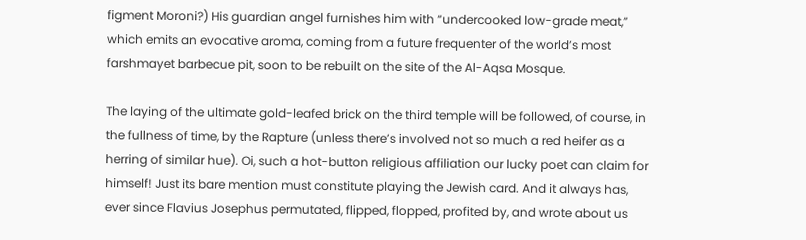figment Moroni?) His guardian angel furnishes him with “undercooked low-grade meat,” which emits an evocative aroma, coming from a future frequenter of the world’s most farshmayet barbecue pit, soon to be rebuilt on the site of the Al-Aqsa Mosque.

The laying of the ultimate gold-leafed brick on the third temple will be followed, of course, in the fullness of time, by the Rapture (unless there’s involved not so much a red heifer as a herring of similar hue). Oi, such a hot-button religious affiliation our lucky poet can claim for himself! Just its bare mention must constitute playing the Jewish card. And it always has, ever since Flavius Josephus permutated, flipped, flopped, profited by, and wrote about us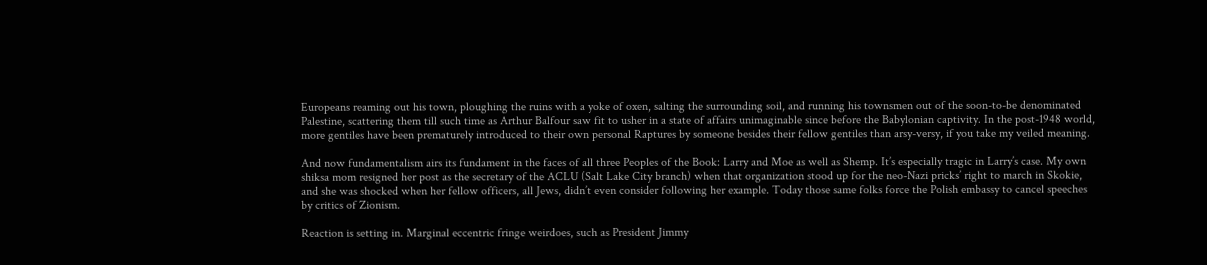Europeans reaming out his town, ploughing the ruins with a yoke of oxen, salting the surrounding soil, and running his townsmen out of the soon-to-be denominated Palestine, scattering them till such time as Arthur Balfour saw fit to usher in a state of affairs unimaginable since before the Babylonian captivity. In the post-1948 world, more gentiles have been prematurely introduced to their own personal Raptures by someone besides their fellow gentiles than arsy-versy, if you take my veiled meaning.

And now fundamentalism airs its fundament in the faces of all three Peoples of the Book: Larry and Moe as well as Shemp. It’s especially tragic in Larry’s case. My own shiksa mom resigned her post as the secretary of the ACLU (Salt Lake City branch) when that organization stood up for the neo-Nazi pricks’ right to march in Skokie, and she was shocked when her fellow officers, all Jews, didn’t even consider following her example. Today those same folks force the Polish embassy to cancel speeches by critics of Zionism.

Reaction is setting in. Marginal eccentric fringe weirdoes, such as President Jimmy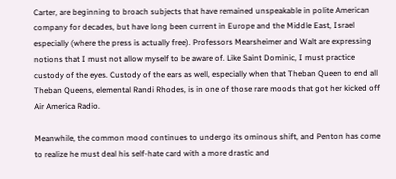Carter, are beginning to broach subjects that have remained unspeakable in polite American company for decades, but have long been current in Europe and the Middle East, Israel especially (where the press is actually free). Professors Mearsheimer and Walt are expressing notions that I must not allow myself to be aware of. Like Saint Dominic, I must practice custody of the eyes. Custody of the ears as well, especially when that Theban Queen to end all Theban Queens, elemental Randi Rhodes, is in one of those rare moods that got her kicked off Air America Radio.

Meanwhile, the common mood continues to undergo its ominous shift, and Penton has come to realize he must deal his self-hate card with a more drastic and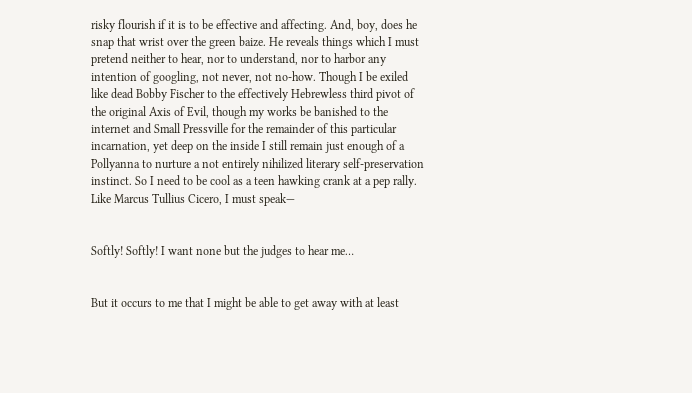risky flourish if it is to be effective and affecting. And, boy, does he snap that wrist over the green baize. He reveals things which I must pretend neither to hear, nor to understand, nor to harbor any intention of googling, not never, not no-how. Though I be exiled like dead Bobby Fischer to the effectively Hebrewless third pivot of the original Axis of Evil, though my works be banished to the internet and Small Pressville for the remainder of this particular incarnation, yet deep on the inside I still remain just enough of a Pollyanna to nurture a not entirely nihilized literary self-preservation instinct. So I need to be cool as a teen hawking crank at a pep rally. Like Marcus Tullius Cicero, I must speak—


Softly! Softly! I want none but the judges to hear me…


But it occurs to me that I might be able to get away with at least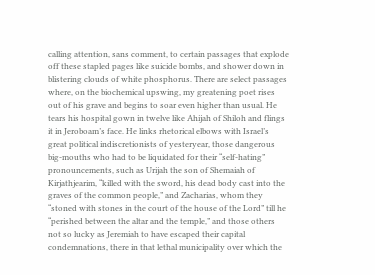calling attention, sans comment, to certain passages that explode off these stapled pages like suicide bombs, and shower down in blistering clouds of white phosphorus. There are select passages where, on the biochemical upswing, my greatening poet rises out of his grave and begins to soar even higher than usual. He tears his hospital gown in twelve like Ahijah of Shiloh and flings it in Jeroboam’s face. He links rhetorical elbows with Israel’s great political indiscretionists of yesteryear, those dangerous big-mouths who had to be liquidated for their “self-hating” pronouncements, such as Urijah the son of Shemaiah of Kirjathjearim, “killed with the sword, his dead body cast into the graves of the common people,” and Zacharias, whom they “stoned with stones in the court of the house of the Lord” till he “perished between the altar and the temple,” and those others not so lucky as Jeremiah to have escaped their capital condemnations, there in that lethal municipality over which the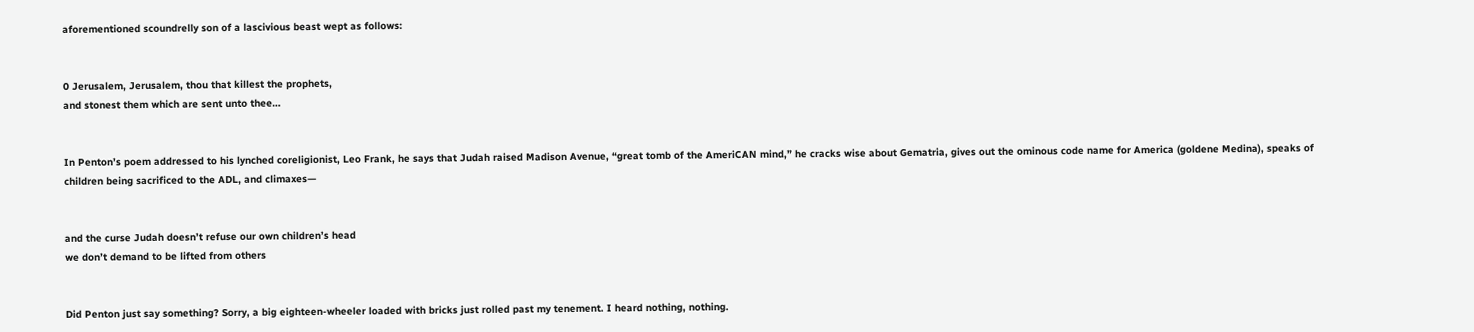aforementioned scoundrelly son of a lascivious beast wept as follows:


0 Jerusalem, Jerusalem, thou that killest the prophets,
and stonest them which are sent unto thee…


In Penton’s poem addressed to his lynched coreligionist, Leo Frank, he says that Judah raised Madison Avenue, “great tomb of the AmeriCAN mind,” he cracks wise about Gematria, gives out the ominous code name for America (goldene Medina), speaks of children being sacrificed to the ADL, and climaxes—


and the curse Judah doesn’t refuse our own children’s head
we don’t demand to be lifted from others


Did Penton just say something? Sorry, a big eighteen-wheeler loaded with bricks just rolled past my tenement. I heard nothing, nothing.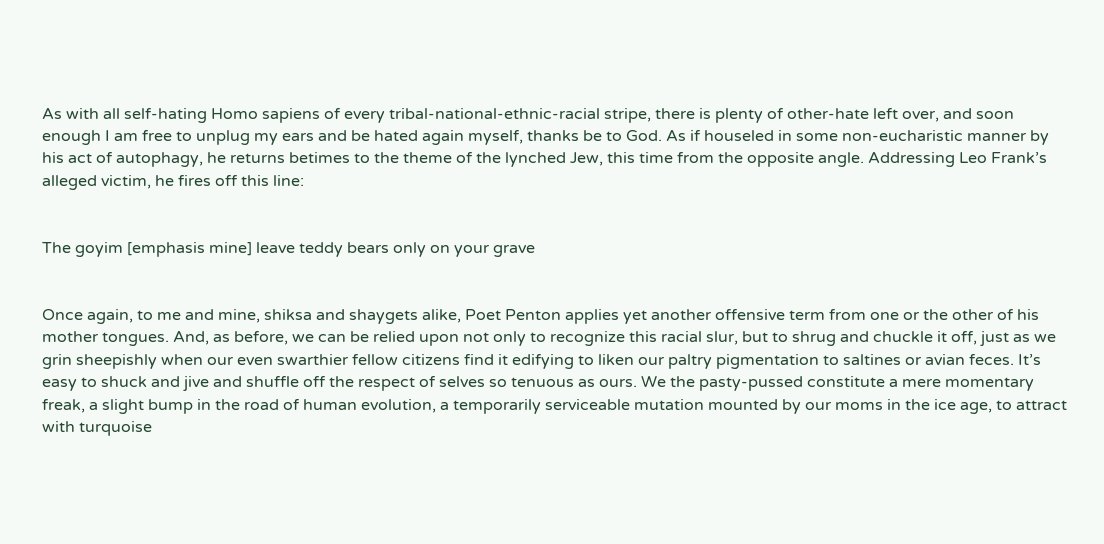As with all self-hating Homo sapiens of every tribal-national-ethnic-racial stripe, there is plenty of other-hate left over, and soon enough I am free to unplug my ears and be hated again myself, thanks be to God. As if houseled in some non-eucharistic manner by his act of autophagy, he returns betimes to the theme of the lynched Jew, this time from the opposite angle. Addressing Leo Frank’s alleged victim, he fires off this line:


The goyim [emphasis mine] leave teddy bears only on your grave


Once again, to me and mine, shiksa and shaygets alike, Poet Penton applies yet another offensive term from one or the other of his mother tongues. And, as before, we can be relied upon not only to recognize this racial slur, but to shrug and chuckle it off, just as we grin sheepishly when our even swarthier fellow citizens find it edifying to liken our paltry pigmentation to saltines or avian feces. It’s easy to shuck and jive and shuffle off the respect of selves so tenuous as ours. We the pasty-pussed constitute a mere momentary freak, a slight bump in the road of human evolution, a temporarily serviceable mutation mounted by our moms in the ice age, to attract with turquoise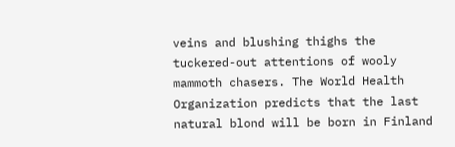veins and blushing thighs the tuckered-out attentions of wooly mammoth chasers. The World Health Organization predicts that the last natural blond will be born in Finland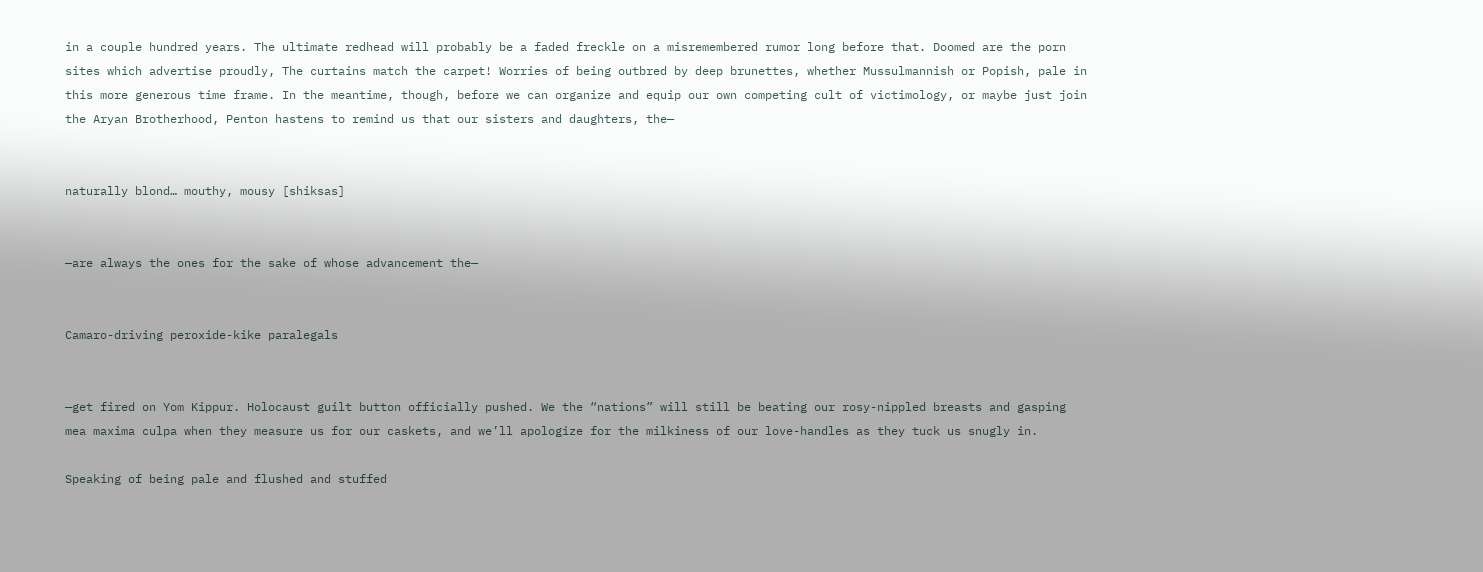in a couple hundred years. The ultimate redhead will probably be a faded freckle on a misremembered rumor long before that. Doomed are the porn sites which advertise proudly, The curtains match the carpet! Worries of being outbred by deep brunettes, whether Mussulmannish or Popish, pale in this more generous time frame. In the meantime, though, before we can organize and equip our own competing cult of victimology, or maybe just join the Aryan Brotherhood, Penton hastens to remind us that our sisters and daughters, the—


naturally blond… mouthy, mousy [shiksas]


—are always the ones for the sake of whose advancement the—


Camaro-driving peroxide-kike paralegals


—get fired on Yom Kippur. Holocaust guilt button officially pushed. We the “nations” will still be beating our rosy-nippled breasts and gasping mea maxima culpa when they measure us for our caskets, and we’ll apologize for the milkiness of our love-handles as they tuck us snugly in.

Speaking of being pale and flushed and stuffed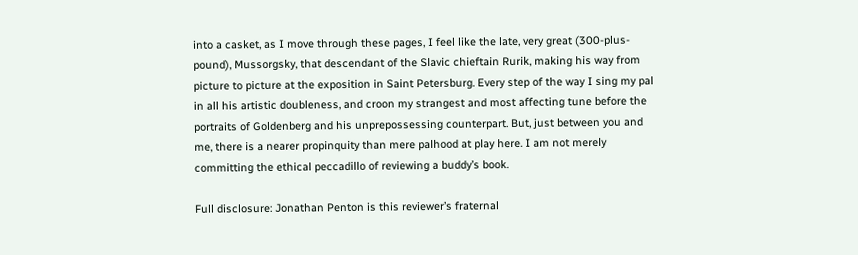into a casket, as I move through these pages, I feel like the late, very great (300-plus-pound), Mussorgsky, that descendant of the Slavic chieftain Rurik, making his way from picture to picture at the exposition in Saint Petersburg. Every step of the way I sing my pal in all his artistic doubleness, and croon my strangest and most affecting tune before the portraits of Goldenberg and his unprepossessing counterpart. But, just between you and me, there is a nearer propinquity than mere palhood at play here. I am not merely committing the ethical peccadillo of reviewing a buddy’s book.

Full disclosure: Jonathan Penton is this reviewer’s fraternal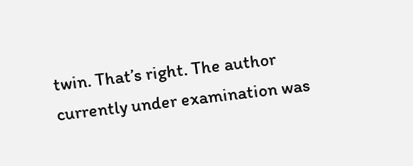twin. That’s right. The author currently under examination was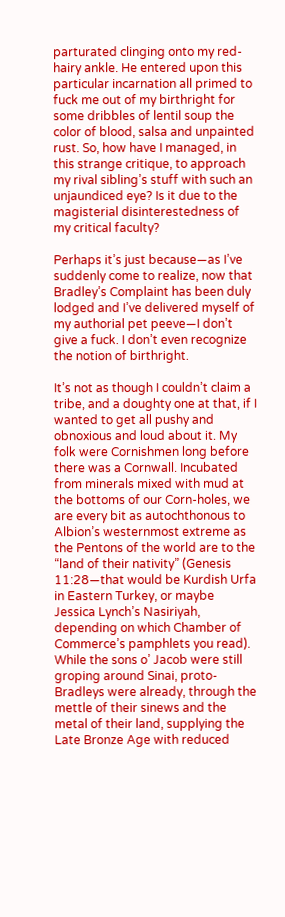parturated clinging onto my red-hairy ankle. He entered upon this particular incarnation all primed to fuck me out of my birthright for some dribbles of lentil soup the color of blood, salsa and unpainted rust. So, how have I managed, in this strange critique, to approach my rival sibling’s stuff with such an unjaundiced eye? Is it due to the magisterial disinterestedness of my critical faculty?

Perhaps it’s just because—as I’ve suddenly come to realize, now that Bradley’s Complaint has been duly lodged and I’ve delivered myself of my authorial pet peeve—I don’t give a fuck. I don’t even recognize the notion of birthright.

It’s not as though I couldn’t claim a tribe, and a doughty one at that, if I wanted to get all pushy and obnoxious and loud about it. My folk were Cornishmen long before there was a Cornwall. Incubated from minerals mixed with mud at the bottoms of our Corn-holes, we are every bit as autochthonous to Albion’s westernmost extreme as the Pentons of the world are to the “land of their nativity” (Genesis 11:28—that would be Kurdish Urfa in Eastern Turkey, or maybe Jessica Lynch’s Nasiriyah, depending on which Chamber of Commerce’s pamphlets you read). While the sons o’ Jacob were still groping around Sinai, proto-Bradleys were already, through the mettle of their sinews and the metal of their land, supplying the Late Bronze Age with reduced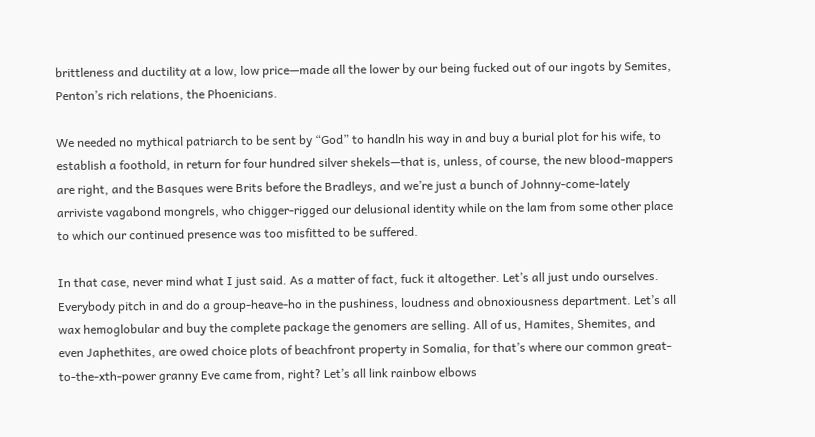brittleness and ductility at a low, low price—made all the lower by our being fucked out of our ingots by Semites, Penton’s rich relations, the Phoenicians.

We needed no mythical patriarch to be sent by “God” to handln his way in and buy a burial plot for his wife, to establish a foothold, in return for four hundred silver shekels—that is, unless, of course, the new blood-mappers are right, and the Basques were Brits before the Bradleys, and we’re just a bunch of Johnny-come-lately arriviste vagabond mongrels, who chigger-rigged our delusional identity while on the lam from some other place to which our continued presence was too misfitted to be suffered.

In that case, never mind what I just said. As a matter of fact, fuck it altogether. Let’s all just undo ourselves. Everybody pitch in and do a group-heave-ho in the pushiness, loudness and obnoxiousness department. Let’s all wax hemoglobular and buy the complete package the genomers are selling. All of us, Hamites, Shemites, and even Japhethites, are owed choice plots of beachfront property in Somalia, for that’s where our common great-to-the-xth-power granny Eve came from, right? Let’s all link rainbow elbows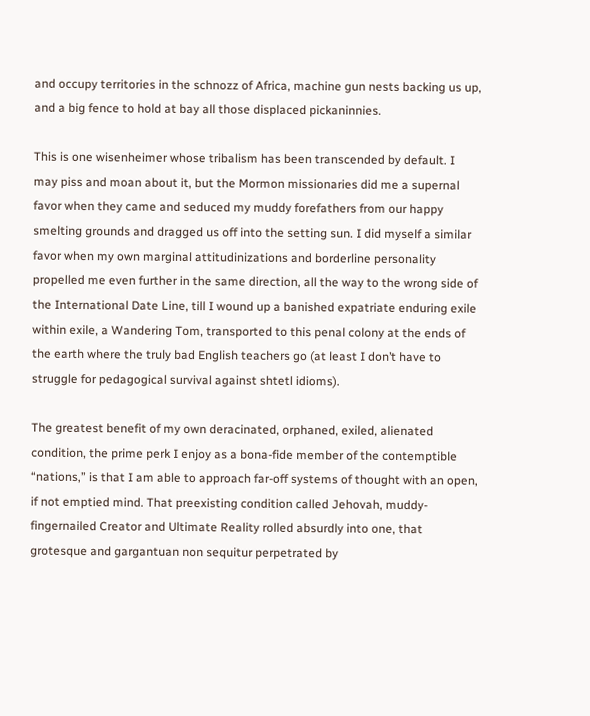and occupy territories in the schnozz of Africa, machine gun nests backing us up, and a big fence to hold at bay all those displaced pickaninnies.

This is one wisenheimer whose tribalism has been transcended by default. I may piss and moan about it, but the Mormon missionaries did me a supernal favor when they came and seduced my muddy forefathers from our happy smelting grounds and dragged us off into the setting sun. I did myself a similar favor when my own marginal attitudinizations and borderline personality propelled me even further in the same direction, all the way to the wrong side of the International Date Line, till I wound up a banished expatriate enduring exile within exile, a Wandering Tom, transported to this penal colony at the ends of the earth where the truly bad English teachers go (at least I don’t have to struggle for pedagogical survival against shtetl idioms).

The greatest benefit of my own deracinated, orphaned, exiled, alienated condition, the prime perk I enjoy as a bona-fide member of the contemptible “nations,” is that I am able to approach far-off systems of thought with an open, if not emptied mind. That preexisting condition called Jehovah, muddy-fingernailed Creator and Ultimate Reality rolled absurdly into one, that grotesque and gargantuan non sequitur perpetrated by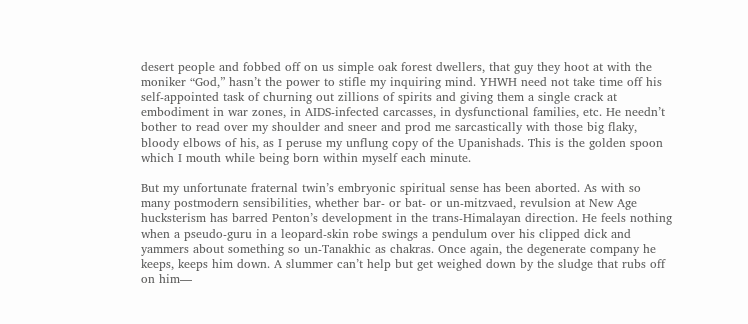desert people and fobbed off on us simple oak forest dwellers, that guy they hoot at with the moniker “God,” hasn’t the power to stifle my inquiring mind. YHWH need not take time off his self-appointed task of churning out zillions of spirits and giving them a single crack at embodiment in war zones, in AIDS-infected carcasses, in dysfunctional families, etc. He needn’t bother to read over my shoulder and sneer and prod me sarcastically with those big flaky, bloody elbows of his, as I peruse my unflung copy of the Upanishads. This is the golden spoon which I mouth while being born within myself each minute.

But my unfortunate fraternal twin’s embryonic spiritual sense has been aborted. As with so many postmodern sensibilities, whether bar- or bat- or un-mitzvaed, revulsion at New Age hucksterism has barred Penton’s development in the trans-Himalayan direction. He feels nothing when a pseudo-guru in a leopard-skin robe swings a pendulum over his clipped dick and yammers about something so un-Tanakhic as chakras. Once again, the degenerate company he keeps, keeps him down. A slummer can’t help but get weighed down by the sludge that rubs off on him—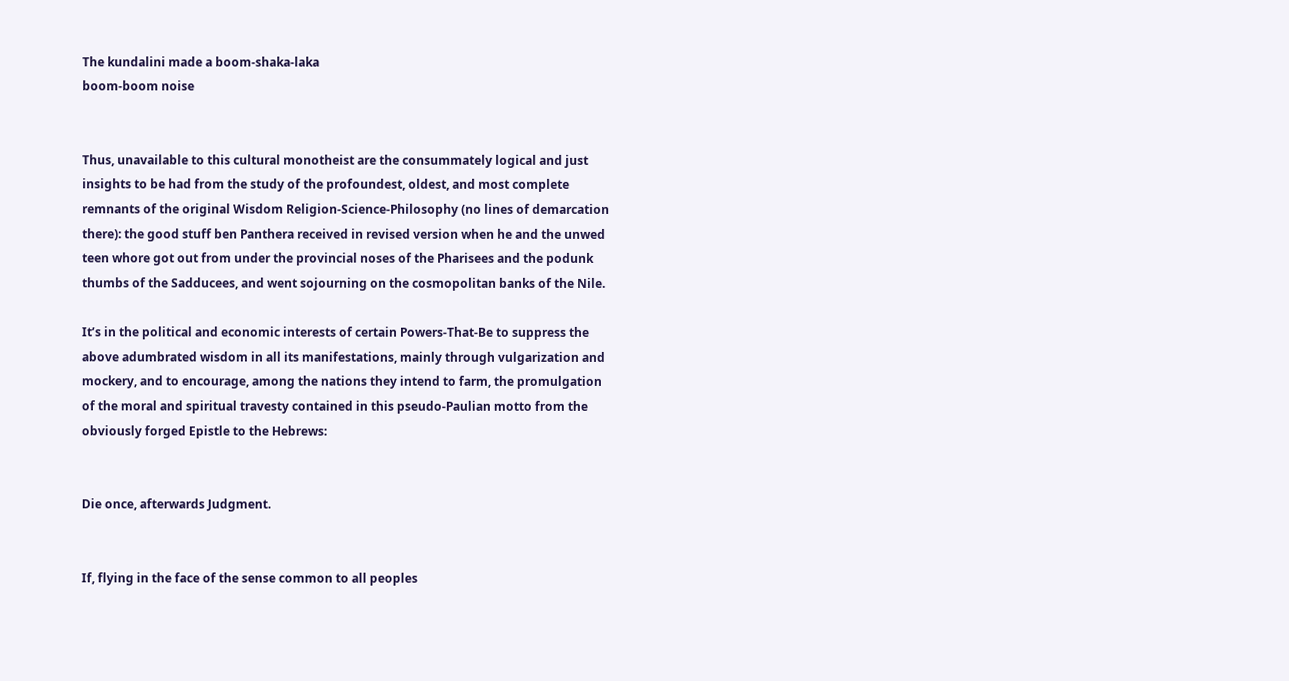The kundalini made a boom-shaka-laka
boom-boom noise


Thus, unavailable to this cultural monotheist are the consummately logical and just insights to be had from the study of the profoundest, oldest, and most complete remnants of the original Wisdom Religion-Science-Philosophy (no lines of demarcation there): the good stuff ben Panthera received in revised version when he and the unwed teen whore got out from under the provincial noses of the Pharisees and the podunk thumbs of the Sadducees, and went sojourning on the cosmopolitan banks of the Nile.

It’s in the political and economic interests of certain Powers-That-Be to suppress the above adumbrated wisdom in all its manifestations, mainly through vulgarization and mockery, and to encourage, among the nations they intend to farm, the promulgation of the moral and spiritual travesty contained in this pseudo-Paulian motto from the obviously forged Epistle to the Hebrews:


Die once, afterwards Judgment.


If, flying in the face of the sense common to all peoples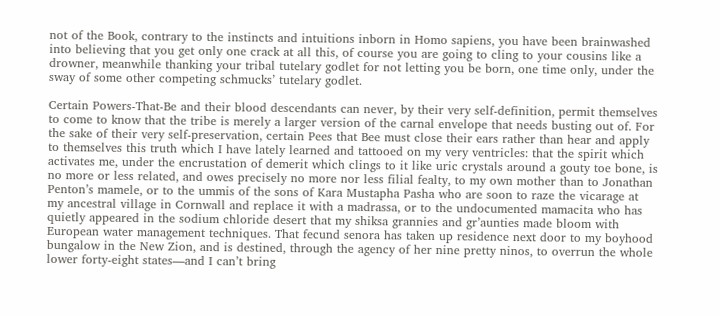not of the Book, contrary to the instincts and intuitions inborn in Homo sapiens, you have been brainwashed into believing that you get only one crack at all this, of course you are going to cling to your cousins like a drowner, meanwhile thanking your tribal tutelary godlet for not letting you be born, one time only, under the sway of some other competing schmucks’ tutelary godlet.

Certain Powers-That-Be and their blood descendants can never, by their very self-definition, permit themselves to come to know that the tribe is merely a larger version of the carnal envelope that needs busting out of. For the sake of their very self-preservation, certain Pees that Bee must close their ears rather than hear and apply to themselves this truth which I have lately learned and tattooed on my very ventricles: that the spirit which activates me, under the encrustation of demerit which clings to it like uric crystals around a gouty toe bone, is no more or less related, and owes precisely no more nor less filial fealty, to my own mother than to Jonathan Penton’s mamele, or to the ummis of the sons of Kara Mustapha Pasha who are soon to raze the vicarage at my ancestral village in Cornwall and replace it with a madrassa, or to the undocumented mamacita who has quietly appeared in the sodium chloride desert that my shiksa grannies and gr’aunties made bloom with European water management techniques. That fecund senora has taken up residence next door to my boyhood bungalow in the New Zion, and is destined, through the agency of her nine pretty ninos, to overrun the whole lower forty-eight states—and I can’t bring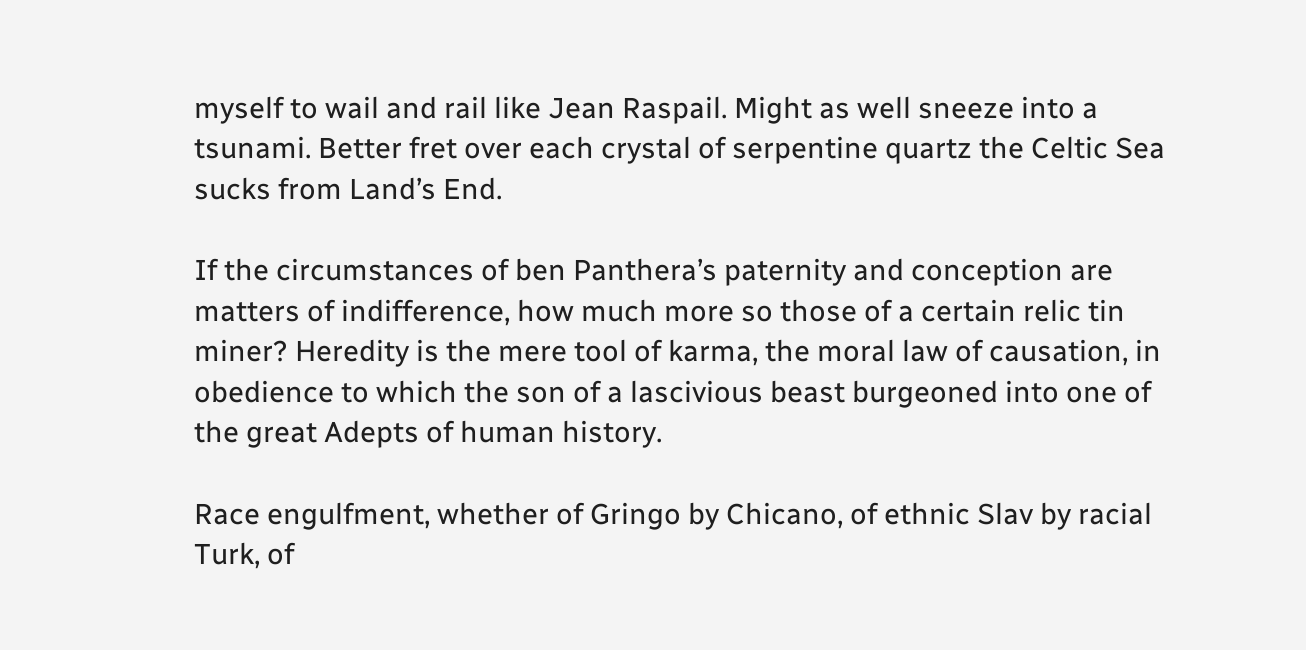myself to wail and rail like Jean Raspail. Might as well sneeze into a tsunami. Better fret over each crystal of serpentine quartz the Celtic Sea sucks from Land’s End.

If the circumstances of ben Panthera’s paternity and conception are matters of indifference, how much more so those of a certain relic tin miner? Heredity is the mere tool of karma, the moral law of causation, in obedience to which the son of a lascivious beast burgeoned into one of the great Adepts of human history.

Race engulfment, whether of Gringo by Chicano, of ethnic Slav by racial Turk, of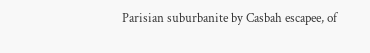Parisian suburbanite by Casbah escapee, of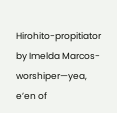Hirohito-propitiator by Imelda Marcos-worshiper—yea, e’en of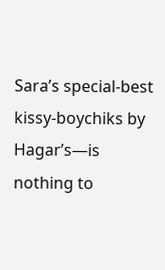Sara’s special-best kissy-boychiks by Hagar’s—is nothing to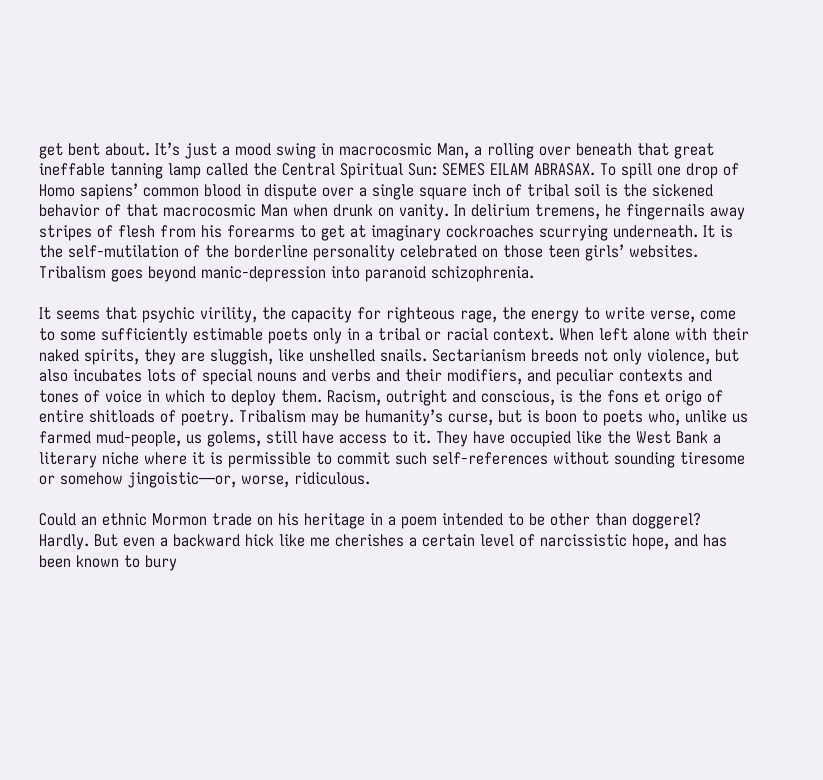get bent about. It’s just a mood swing in macrocosmic Man, a rolling over beneath that great ineffable tanning lamp called the Central Spiritual Sun: SEMES EILAM ABRASAX. To spill one drop of Homo sapiens’ common blood in dispute over a single square inch of tribal soil is the sickened behavior of that macrocosmic Man when drunk on vanity. In delirium tremens, he fingernails away stripes of flesh from his forearms to get at imaginary cockroaches scurrying underneath. It is the self-mutilation of the borderline personality celebrated on those teen girls’ websites. Tribalism goes beyond manic-depression into paranoid schizophrenia.

It seems that psychic virility, the capacity for righteous rage, the energy to write verse, come to some sufficiently estimable poets only in a tribal or racial context. When left alone with their naked spirits, they are sluggish, like unshelled snails. Sectarianism breeds not only violence, but also incubates lots of special nouns and verbs and their modifiers, and peculiar contexts and tones of voice in which to deploy them. Racism, outright and conscious, is the fons et origo of entire shitloads of poetry. Tribalism may be humanity’s curse, but is boon to poets who, unlike us farmed mud-people, us golems, still have access to it. They have occupied like the West Bank a literary niche where it is permissible to commit such self-references without sounding tiresome or somehow jingoistic—or, worse, ridiculous.

Could an ethnic Mormon trade on his heritage in a poem intended to be other than doggerel? Hardly. But even a backward hick like me cherishes a certain level of narcissistic hope, and has been known to bury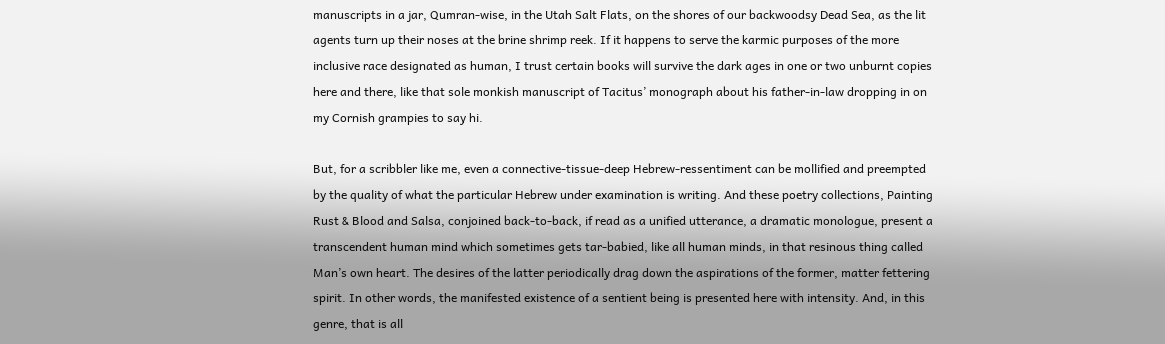manuscripts in a jar, Qumran-wise, in the Utah Salt Flats, on the shores of our backwoodsy Dead Sea, as the lit agents turn up their noses at the brine shrimp reek. If it happens to serve the karmic purposes of the more inclusive race designated as human, I trust certain books will survive the dark ages in one or two unburnt copies here and there, like that sole monkish manuscript of Tacitus’ monograph about his father-in-law dropping in on my Cornish grampies to say hi.

But, for a scribbler like me, even a connective-tissue-deep Hebrew-ressentiment can be mollified and preempted by the quality of what the particular Hebrew under examination is writing. And these poetry collections, Painting Rust & Blood and Salsa, conjoined back-to-back, if read as a unified utterance, a dramatic monologue, present a transcendent human mind which sometimes gets tar-babied, like all human minds, in that resinous thing called Man’s own heart. The desires of the latter periodically drag down the aspirations of the former, matter fettering spirit. In other words, the manifested existence of a sentient being is presented here with intensity. And, in this genre, that is all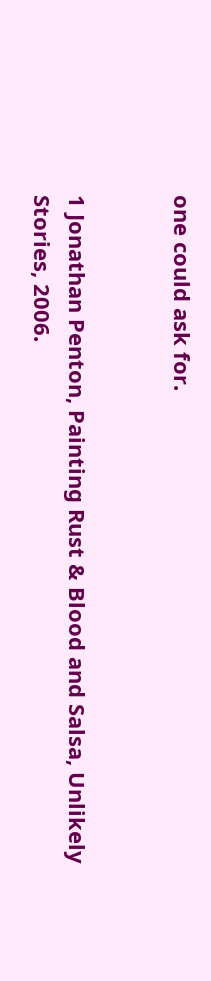one could ask for.


1 Jonathan Penton, Painting Rust & Blood and Salsa, Unlikely Stories, 2006.